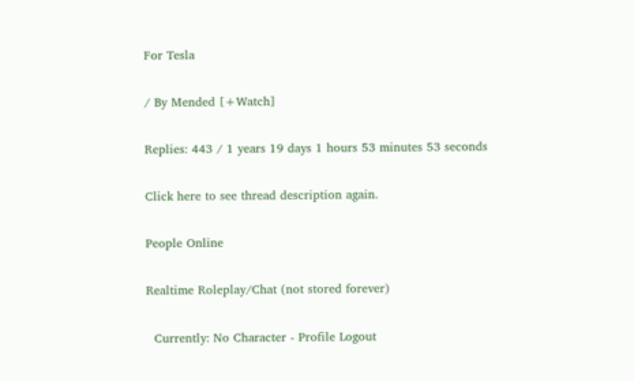For Tesla

/ By Mended [+Watch]

Replies: 443 / 1 years 19 days 1 hours 53 minutes 53 seconds

Click here to see thread description again.

People Online

Realtime Roleplay/Chat (not stored forever)

  Currently: No Character - Profile Logout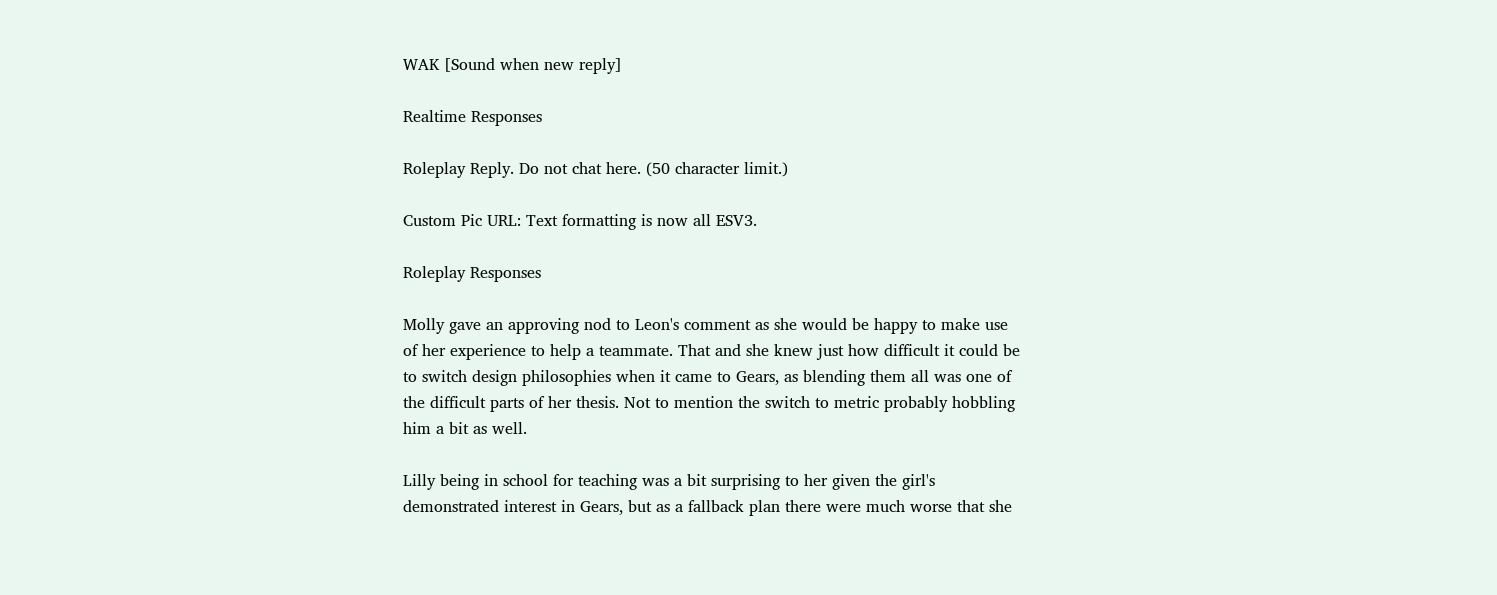WAK [Sound when new reply]

Realtime Responses

Roleplay Reply. Do not chat here. (50 character limit.)

Custom Pic URL: Text formatting is now all ESV3.

Roleplay Responses

Molly gave an approving nod to Leon's comment as she would be happy to make use of her experience to help a teammate. That and she knew just how difficult it could be to switch design philosophies when it came to Gears, as blending them all was one of the difficult parts of her thesis. Not to mention the switch to metric probably hobbling him a bit as well.

Lilly being in school for teaching was a bit surprising to her given the girl's demonstrated interest in Gears, but as a fallback plan there were much worse that she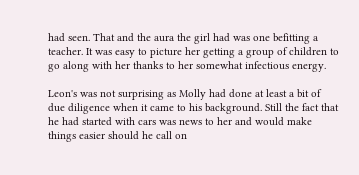had seen. That and the aura the girl had was one befitting a teacher. It was easy to picture her getting a group of children to go along with her thanks to her somewhat infectious energy.

Leon's was not surprising as Molly had done at least a bit of due diligence when it came to his background. Still the fact that he had started with cars was news to her and would make things easier should he call on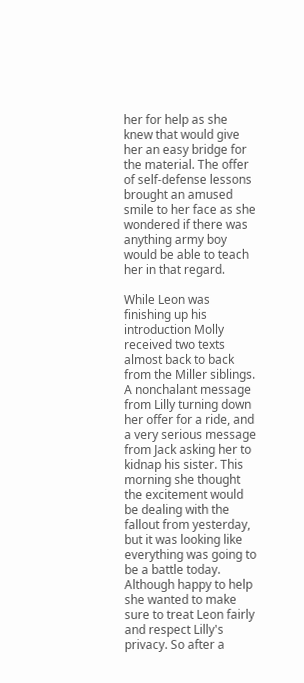her for help as she knew that would give her an easy bridge for the material. The offer of self-defense lessons brought an amused smile to her face as she wondered if there was anything army boy would be able to teach her in that regard.

While Leon was finishing up his introduction Molly received two texts almost back to back from the Miller siblings. A nonchalant message from Lilly turning down her offer for a ride, and a very serious message from Jack asking her to kidnap his sister. This morning she thought the excitement would be dealing with the fallout from yesterday, but it was looking like everything was going to be a battle today. Although happy to help she wanted to make sure to treat Leon fairly and respect Lilly's privacy. So after a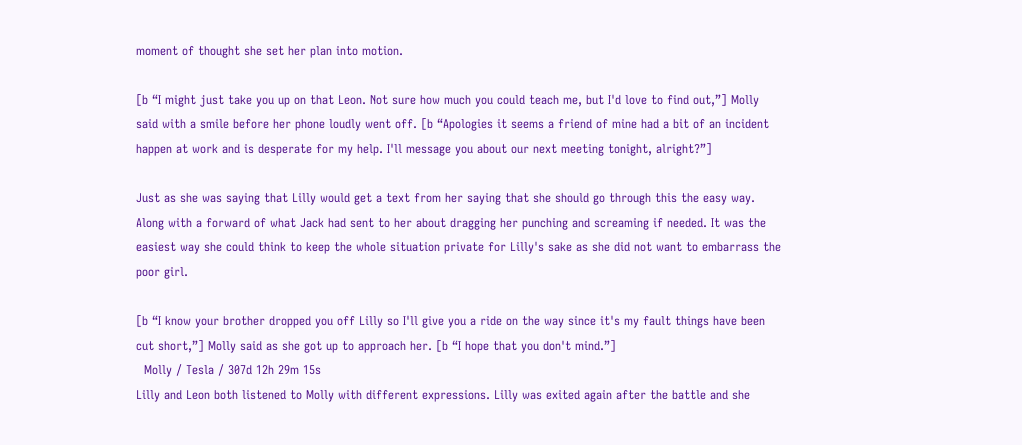moment of thought she set her plan into motion.

[b “I might just take you up on that Leon. Not sure how much you could teach me, but I'd love to find out,”] Molly said with a smile before her phone loudly went off. [b “Apologies it seems a friend of mine had a bit of an incident happen at work and is desperate for my help. I'll message you about our next meeting tonight, alright?”]

Just as she was saying that Lilly would get a text from her saying that she should go through this the easy way. Along with a forward of what Jack had sent to her about dragging her punching and screaming if needed. It was the easiest way she could think to keep the whole situation private for Lilly's sake as she did not want to embarrass the poor girl.

[b “I know your brother dropped you off Lilly so I'll give you a ride on the way since it's my fault things have been cut short,”] Molly said as she got up to approach her. [b “I hope that you don't mind.”]
  Molly / Tesla / 307d 12h 29m 15s
Lilly and Leon both listened to Molly with different expressions. Lilly was exited again after the battle and she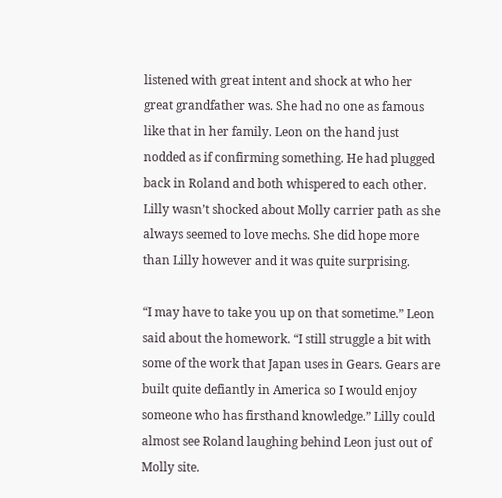listened with great intent and shock at who her great grandfather was. She had no one as famous like that in her family. Leon on the hand just nodded as if confirming something. He had plugged back in Roland and both whispered to each other. Lilly wasn’t shocked about Molly carrier path as she always seemed to love mechs. She did hope more than Lilly however and it was quite surprising.

“I may have to take you up on that sometime.” Leon said about the homework. “I still struggle a bit with some of the work that Japan uses in Gears. Gears are built quite defiantly in America so I would enjoy someone who has firsthand knowledge.” Lilly could almost see Roland laughing behind Leon just out of Molly site.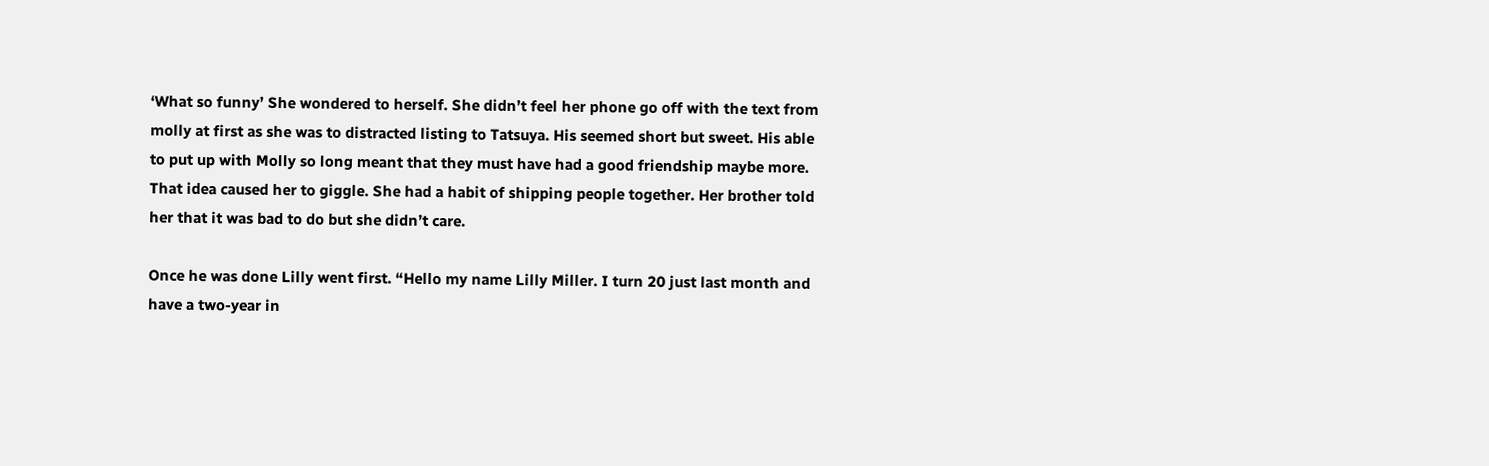‘What so funny’ She wondered to herself. She didn’t feel her phone go off with the text from molly at first as she was to distracted listing to Tatsuya. His seemed short but sweet. His able to put up with Molly so long meant that they must have had a good friendship maybe more. That idea caused her to giggle. She had a habit of shipping people together. Her brother told her that it was bad to do but she didn’t care.

Once he was done Lilly went first. “Hello my name Lilly Miller. I turn 20 just last month and have a two-year in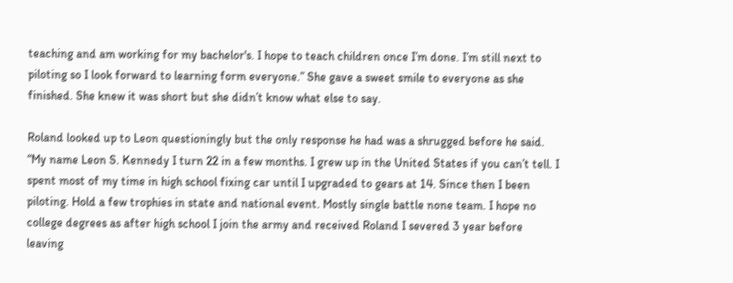teaching and am working for my bachelor's. I hope to teach children once I’m done. I’m still next to piloting so I look forward to learning form everyone.” She gave a sweet smile to everyone as she finished. She knew it was short but she didn’t know what else to say.

Roland looked up to Leon questioningly but the only response he had was a shrugged before he said. “My name Leon S. Kennedy I turn 22 in a few months. I grew up in the United States if you can’t tell. I spent most of my time in high school fixing car until I upgraded to gears at 14. Since then I been piloting. Hold a few trophies in state and national event. Mostly single battle none team. I hope no college degrees as after high school I join the army and received Roland I severed 3 year before leaving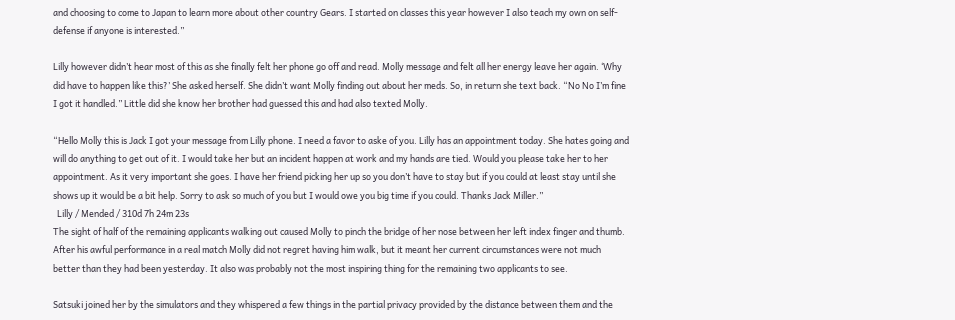and choosing to come to Japan to learn more about other country Gears. I started on classes this year however I also teach my own on self-defense if anyone is interested.”

Lilly however didn’t hear most of this as she finally felt her phone go off and read. Molly message and felt all her energy leave her again. ‘Why did have to happen like this?’ She asked herself. She didn’t want Molly finding out about her meds. So, in return she text back. “No No I’m fine I got it handled.” Little did she know her brother had guessed this and had also texted Molly.

“Hello Molly this is Jack I got your message from Lilly phone. I need a favor to aske of you. Lilly has an appointment today. She hates going and will do anything to get out of it. I would take her but an incident happen at work and my hands are tied. Would you please take her to her appointment. As it very important she goes. I have her friend picking her up so you don’t have to stay but if you could at least stay until she shows up it would be a bit help. Sorry to ask so much of you but I would owe you big time if you could. Thanks Jack Miller.”
  Lilly / Mended / 310d 7h 24m 23s
The sight of half of the remaining applicants walking out caused Molly to pinch the bridge of her nose between her left index finger and thumb. After his awful performance in a real match Molly did not regret having him walk, but it meant her current circumstances were not much better than they had been yesterday. It also was probably not the most inspiring thing for the remaining two applicants to see.

Satsuki joined her by the simulators and they whispered a few things in the partial privacy provided by the distance between them and the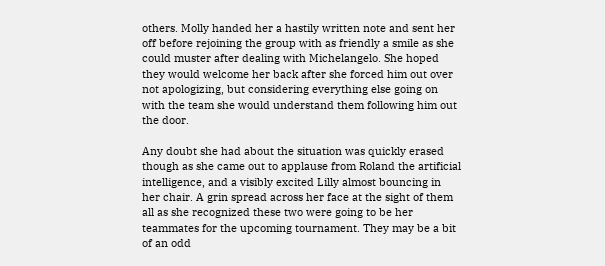others. Molly handed her a hastily written note and sent her off before rejoining the group with as friendly a smile as she could muster after dealing with Michelangelo. She hoped they would welcome her back after she forced him out over not apologizing, but considering everything else going on with the team she would understand them following him out the door.

Any doubt she had about the situation was quickly erased though as she came out to applause from Roland the artificial intelligence, and a visibly excited Lilly almost bouncing in her chair. A grin spread across her face at the sight of them all as she recognized these two were going to be her teammates for the upcoming tournament. They may be a bit of an odd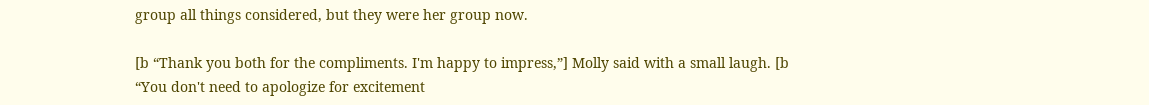group all things considered, but they were her group now.

[b “Thank you both for the compliments. I'm happy to impress,”] Molly said with a small laugh. [b “You don't need to apologize for excitement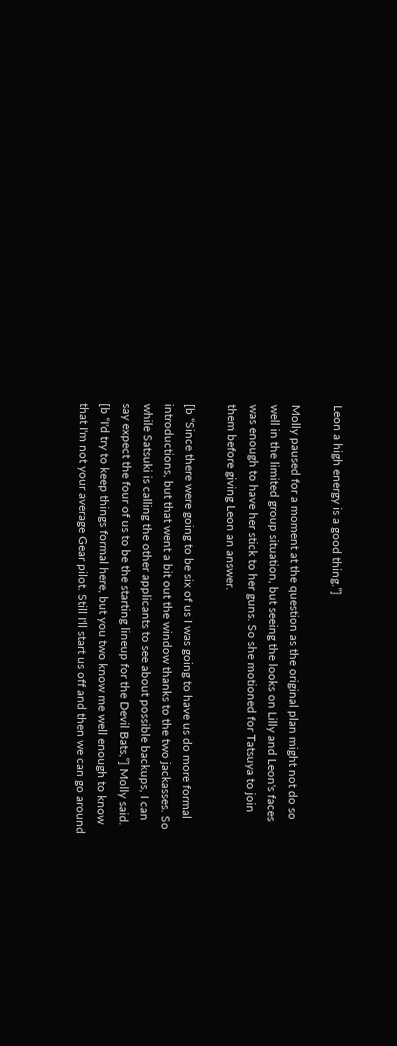Leon a high energy is a good thing.”]

Molly paused for a moment at the question as the original plan might not do so well in the limited group situation, but seeing the looks on Lilly and Leon's faces was enough to have her stick to her guns. So she motioned for Tatsuya to join them before giving Leon an answer.

[b “Since there were going to be six of us I was going to have us do more formal introductions, but that went a bit out the window thanks to the two jackasses. So while Satsuki is calling the other applicants to see about possible backups, I can say expect the four of us to be the starting lineup for the Devil Bats,”] Molly said. [b “I'd try to keep things formal here, but you two know me well enough to know that I'm not your average Gear pilot. Still I'll start us off and then we can go around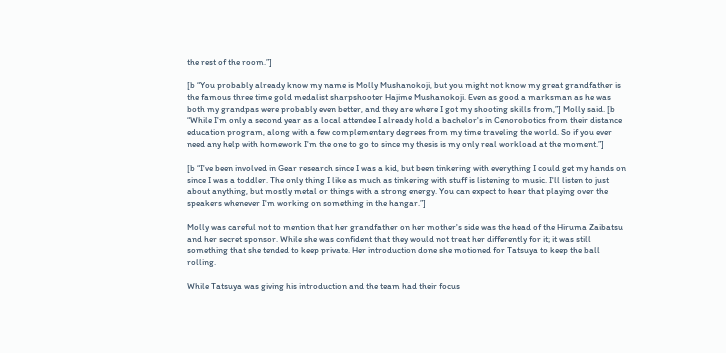the rest of the room.”]

[b “You probably already know my name is Molly Mushanokoji, but you might not know my great grandfather is the famous three time gold medalist sharpshooter Hajime Mushanokoji. Even as good a marksman as he was both my grandpas were probably even better, and they are where I got my shooting skills from,”] Molly said. [b “While I'm only a second year as a local attendee I already hold a bachelor's in Cenorobotics from their distance education program, along with a few complementary degrees from my time traveling the world. So if you ever need any help with homework I'm the one to go to since my thesis is my only real workload at the moment.”]

[b “I've been involved in Gear research since I was a kid, but been tinkering with everything I could get my hands on since I was a toddler. The only thing I like as much as tinkering with stuff is listening to music. I'll listen to just about anything, but mostly metal or things with a strong energy. You can expect to hear that playing over the speakers whenever I'm working on something in the hangar.”]

Molly was careful not to mention that her grandfather on her mother's side was the head of the Hiruma Zaibatsu and her secret sponsor. While she was confident that they would not treat her differently for it; it was still something that she tended to keep private. Her introduction done she motioned for Tatsuya to keep the ball rolling.

While Tatsuya was giving his introduction and the team had their focus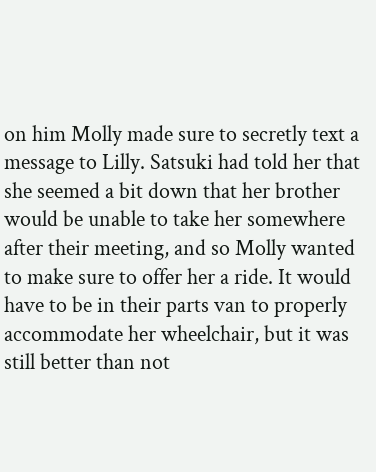on him Molly made sure to secretly text a message to Lilly. Satsuki had told her that she seemed a bit down that her brother would be unable to take her somewhere after their meeting, and so Molly wanted to make sure to offer her a ride. It would have to be in their parts van to properly accommodate her wheelchair, but it was still better than not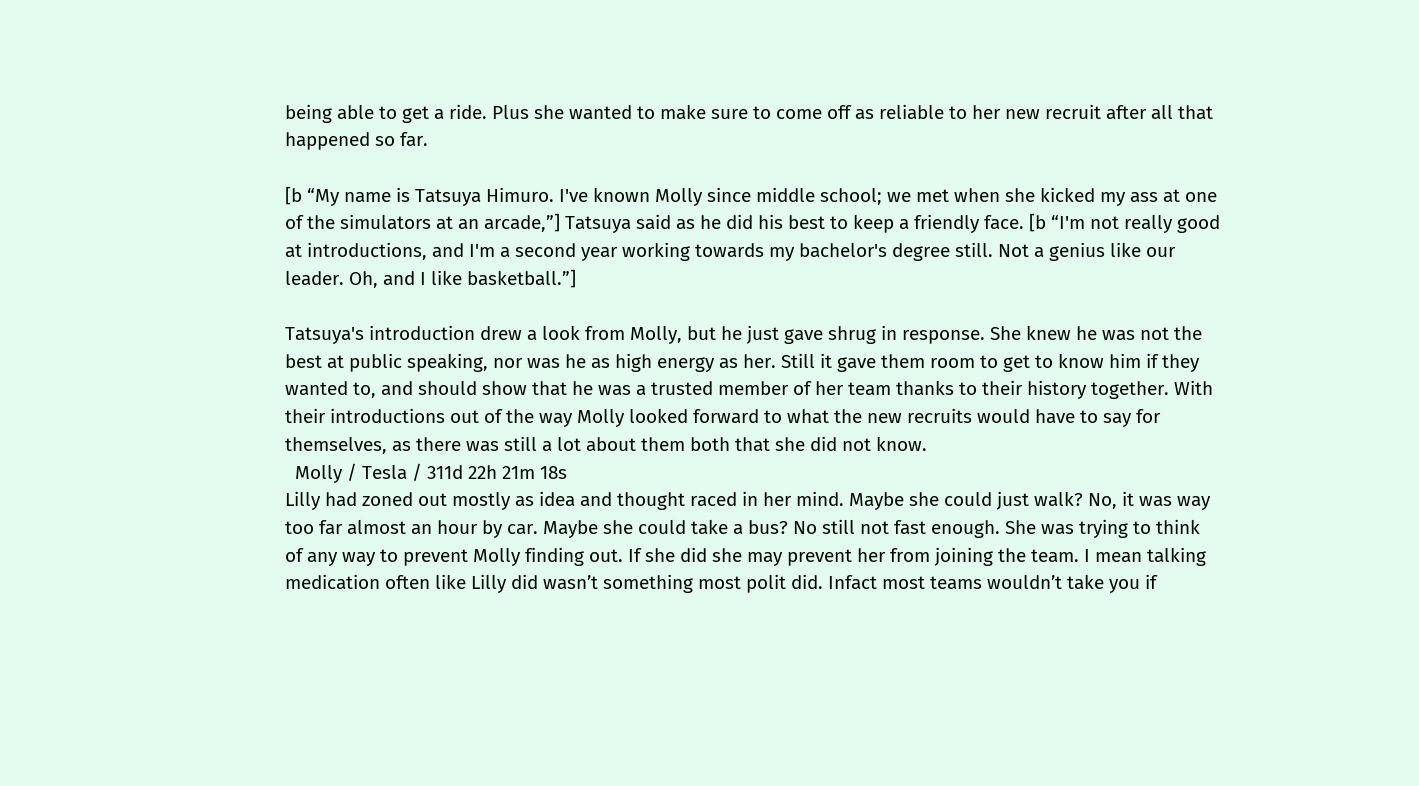being able to get a ride. Plus she wanted to make sure to come off as reliable to her new recruit after all that happened so far.

[b “My name is Tatsuya Himuro. I've known Molly since middle school; we met when she kicked my ass at one of the simulators at an arcade,”] Tatsuya said as he did his best to keep a friendly face. [b “I'm not really good at introductions, and I'm a second year working towards my bachelor's degree still. Not a genius like our leader. Oh, and I like basketball.”]

Tatsuya's introduction drew a look from Molly, but he just gave shrug in response. She knew he was not the best at public speaking, nor was he as high energy as her. Still it gave them room to get to know him if they wanted to, and should show that he was a trusted member of her team thanks to their history together. With their introductions out of the way Molly looked forward to what the new recruits would have to say for themselves, as there was still a lot about them both that she did not know.
  Molly / Tesla / 311d 22h 21m 18s
Lilly had zoned out mostly as idea and thought raced in her mind. Maybe she could just walk? No, it was way too far almost an hour by car. Maybe she could take a bus? No still not fast enough. She was trying to think of any way to prevent Molly finding out. If she did she may prevent her from joining the team. I mean talking medication often like Lilly did wasn’t something most polit did. Infact most teams wouldn’t take you if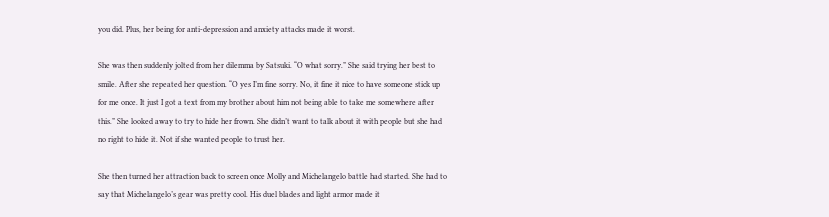you did. Plus, her being for anti-depression and anxiety attacks made it worst.

She was then suddenly jolted from her dilemma by Satsuki. “O what sorry.” She said trying her best to smile. After she repeated her question. “O yes I’m fine sorry. No, it fine it nice to have someone stick up for me once. It just I got a text from my brother about him not being able to take me somewhere after this.” She looked away to try to hide her frown. She didn’t want to talk about it with people but she had no right to hide it. Not if she wanted people to trust her.

She then turned her attraction back to screen once Molly and Michelangelo battle had started. She had to say that Michelangelo’s gear was pretty cool. His duel blades and light armor made it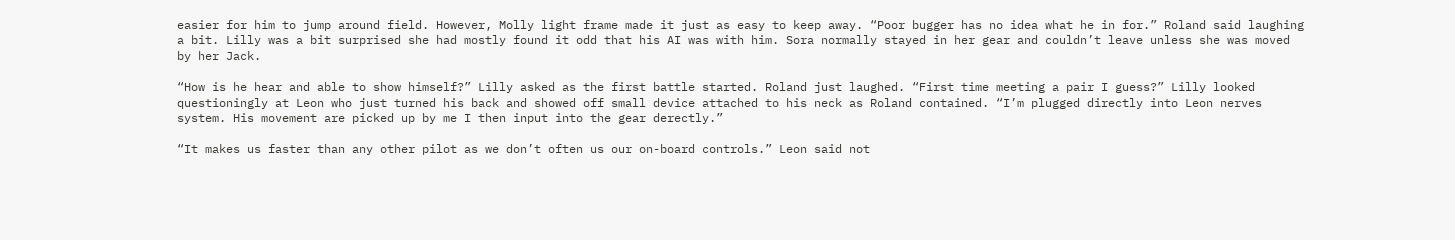easier for him to jump around field. However, Molly light frame made it just as easy to keep away. “Poor bugger has no idea what he in for.” Roland said laughing a bit. Lilly was a bit surprised she had mostly found it odd that his AI was with him. Sora normally stayed in her gear and couldn’t leave unless she was moved by her Jack.

“How is he hear and able to show himself?” Lilly asked as the first battle started. Roland just laughed. “First time meeting a pair I guess?” Lilly looked questioningly at Leon who just turned his back and showed off small device attached to his neck as Roland contained. “I’m plugged directly into Leon nerves system. His movement are picked up by me I then input into the gear derectly.”

“It makes us faster than any other pilot as we don’t often us our on-board controls.” Leon said not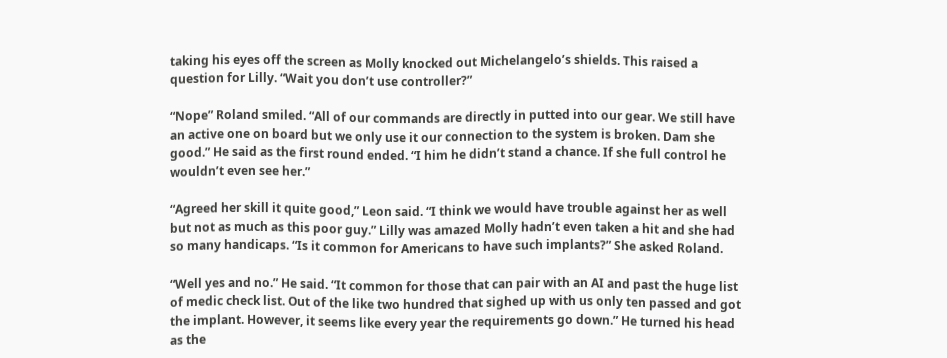taking his eyes off the screen as Molly knocked out Michelangelo’s shields. This raised a question for Lilly. “Wait you don’t use controller?”

“Nope” Roland smiled. “All of our commands are directly in putted into our gear. We still have an active one on board but we only use it our connection to the system is broken. Dam she good.” He said as the first round ended. “I him he didn’t stand a chance. If she full control he wouldn’t even see her.”

“Agreed her skill it quite good,” Leon said. “I think we would have trouble against her as well but not as much as this poor guy.” Lilly was amazed Molly hadn’t even taken a hit and she had so many handicaps. “Is it common for Americans to have such implants?” She asked Roland.

“Well yes and no.” He said. “It common for those that can pair with an AI and past the huge list of medic check list. Out of the like two hundred that sighed up with us only ten passed and got the implant. However, it seems like every year the requirements go down.” He turned his head as the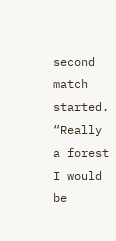second match started. “Really a forest I would be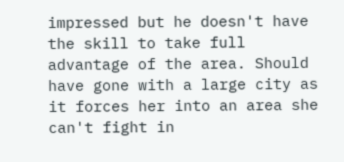impressed but he doesn't have the skill to take full advantage of the area. Should have gone with a large city as it forces her into an area she can't fight in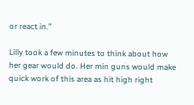or react in.”

Lilly took a few minutes to think about how her gear would do. Her min guns would make quick work of this area as hit high right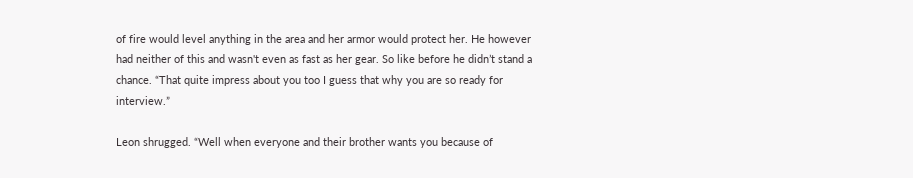of fire would level anything in the area and her armor would protect her. He however had neither of this and wasn't even as fast as her gear. So like before he didn’t stand a chance. “That quite impress about you too I guess that why you are so ready for interview.”

Leon shrugged. “Well when everyone and their brother wants you because of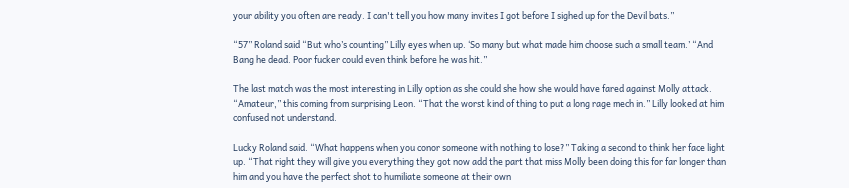your ability you often are ready. I can't tell you how many invites I got before I sighed up for the Devil bats.”

“57” Roland said “But who’s counting” Lilly eyes when up. ‘So many but what made him choose such a small team.’ “And Bang he dead. Poor fucker could even think before he was hit.”

The last match was the most interesting in Lilly option as she could she how she would have fared against Molly attack. “Amateur,” this coming from surprising Leon. “That the worst kind of thing to put a long rage mech in.” Lilly looked at him confused not understand.

Lucky Roland said. “What happens when you conor someone with nothing to lose?” Taking a second to think her face light up. “That right they will give you everything they got now add the part that miss Molly been doing this for far longer than him and you have the perfect shot to humiliate someone at their own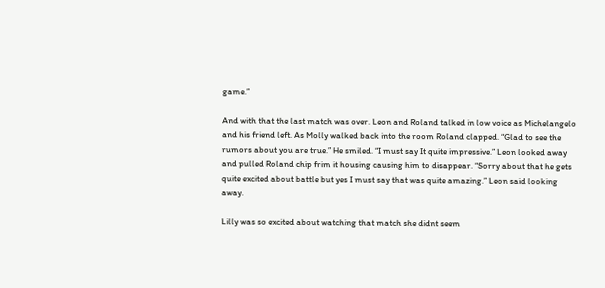game.”

And with that the last match was over. Leon and Roland talked in low voice as Michelangelo and his friend left. As Molly walked back into the room Roland clapped. “Glad to see the rumors about you are true.” He smiled. “I must say It quite impressive.” Leon looked away and pulled Roland chip frim it housing causing him to disappear. “Sorry about that he gets quite excited about battle but yes I must say that was quite amazing.” Leon said looking away.

Lilly was so excited about watching that match she didnt seem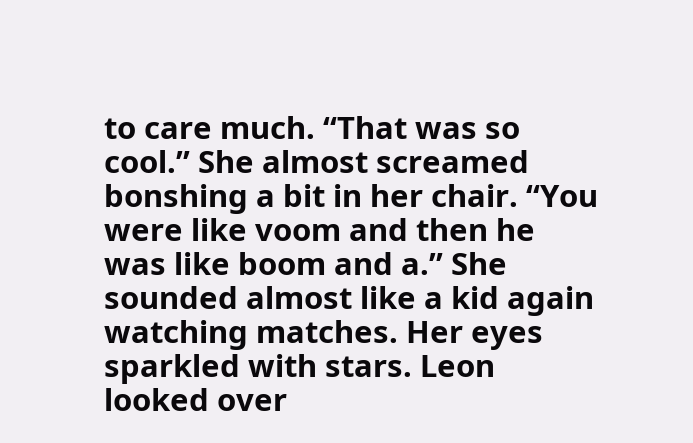to care much. “That was so cool.” She almost screamed bonshing a bit in her chair. “You were like voom and then he was like boom and a.” She sounded almost like a kid again watching matches. Her eyes sparkled with stars. Leon looked over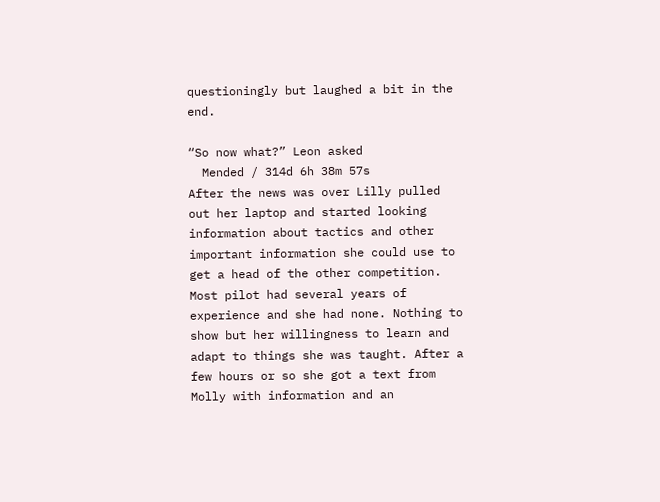questioningly but laughed a bit in the end.

“So now what?” Leon asked
  Mended / 314d 6h 38m 57s
After the news was over Lilly pulled out her laptop and started looking information about tactics and other important information she could use to get a head of the other competition. Most pilot had several years of experience and she had none. Nothing to show but her willingness to learn and adapt to things she was taught. After a few hours or so she got a text from Molly with information and an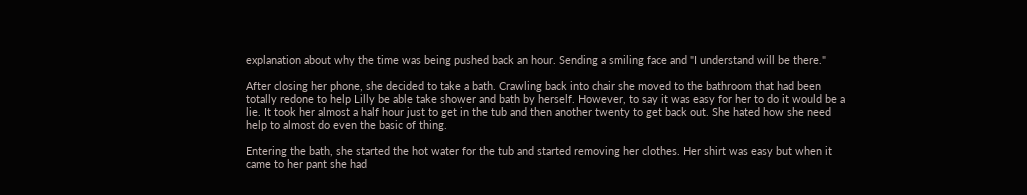explanation about why the time was being pushed back an hour. Sending a smiling face and "I understand will be there."

After closing her phone, she decided to take a bath. Crawling back into chair she moved to the bathroom that had been totally redone to help Lilly be able take shower and bath by herself. However, to say it was easy for her to do it would be a lie. It took her almost a half hour just to get in the tub and then another twenty to get back out. She hated how she need help to almost do even the basic of thing.

Entering the bath, she started the hot water for the tub and started removing her clothes. Her shirt was easy but when it came to her pant she had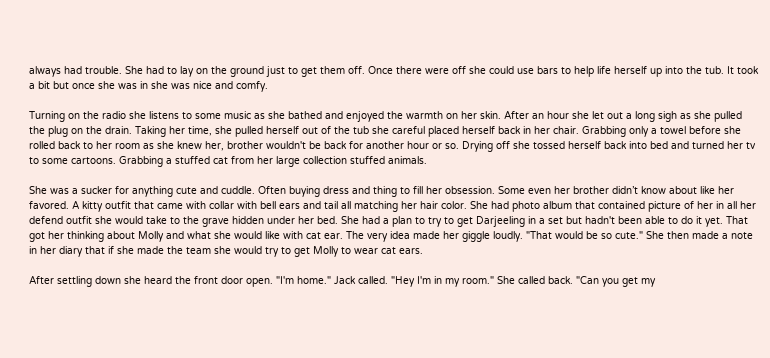always had trouble. She had to lay on the ground just to get them off. Once there were off she could use bars to help life herself up into the tub. It took a bit but once she was in she was nice and comfy.

Turning on the radio she listens to some music as she bathed and enjoyed the warmth on her skin. After an hour she let out a long sigh as she pulled the plug on the drain. Taking her time, she pulled herself out of the tub she careful placed herself back in her chair. Grabbing only a towel before she rolled back to her room as she knew her, brother wouldn't be back for another hour or so. Drying off she tossed herself back into bed and turned her tv to some cartoons. Grabbing a stuffed cat from her large collection stuffed animals.

She was a sucker for anything cute and cuddle. Often buying dress and thing to fill her obsession. Some even her brother didn’t know about like her favored. A kitty outfit that came with collar with bell ears and tail all matching her hair color. She had photo album that contained picture of her in all her defend outfit she would take to the grave hidden under her bed. She had a plan to try to get Darjeeling in a set but hadn't been able to do it yet. That got her thinking about Molly and what she would like with cat ear. The very idea made her giggle loudly. "That would be so cute." She then made a note in her diary that if she made the team she would try to get Molly to wear cat ears.

After settling down she heard the front door open. "I'm home." Jack called. "Hey I'm in my room." She called back. "Can you get my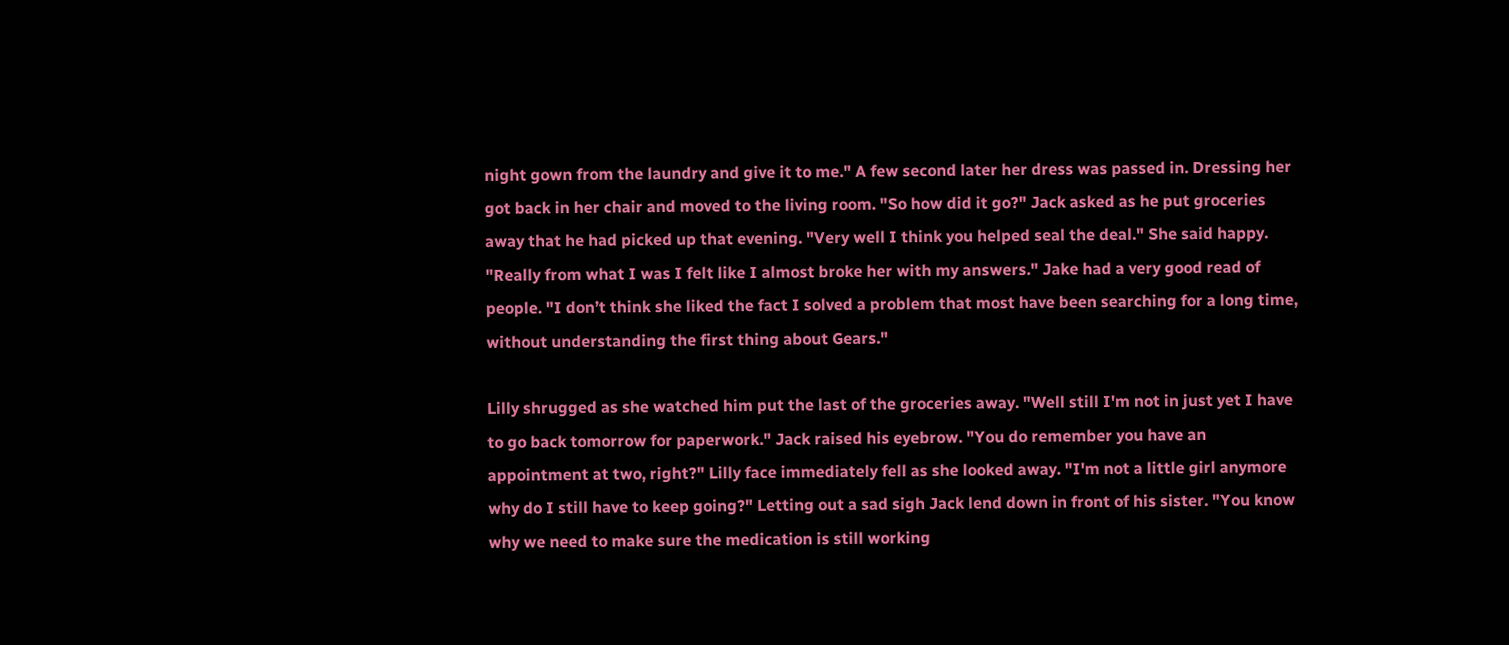night gown from the laundry and give it to me." A few second later her dress was passed in. Dressing her got back in her chair and moved to the living room. "So how did it go?" Jack asked as he put groceries away that he had picked up that evening. "Very well I think you helped seal the deal." She said happy. "Really from what I was I felt like I almost broke her with my answers." Jake had a very good read of people. "I don’t think she liked the fact I solved a problem that most have been searching for a long time, without understanding the first thing about Gears."

Lilly shrugged as she watched him put the last of the groceries away. "Well still I'm not in just yet I have to go back tomorrow for paperwork." Jack raised his eyebrow. "You do remember you have an appointment at two, right?" Lilly face immediately fell as she looked away. "I'm not a little girl anymore why do I still have to keep going?" Letting out a sad sigh Jack lend down in front of his sister. "You know why we need to make sure the medication is still working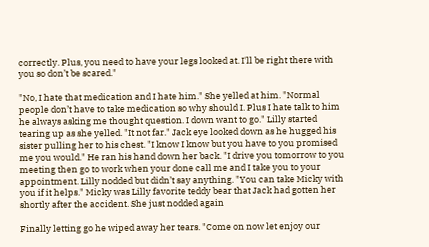correctly. Plus, you need to have your legs looked at. I'll be right there with you so don’t be scared."

"No, I hate that medication and I hate him." She yelled at him. "Normal people don’t have to take medication so why should I. Plus I hate talk to him he always asking me thought question. I down want to go." Lilly started tearing up as she yelled. "It not far." Jack eye looked down as he hugged his sister pulling her to his chest. "I know I know but you have to you promised me you would." He ran his hand down her back. "I drive you tomorrow to you meeting then go to work when your done call me and I take you to your appointment. Lilly nodded but didn’t say anything. "You can take Micky with you if it helps." Micky was Lilly favorite teddy bear that Jack had gotten her shortly after the accident. She just nodded again

Finally letting go he wiped away her tears. "Come on now let enjoy our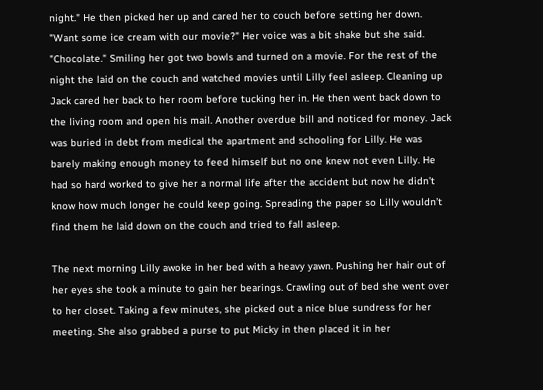night." He then picked her up and cared her to couch before setting her down. "Want some ice cream with our movie?" Her voice was a bit shake but she said. "Chocolate." Smiling her got two bowls and turned on a movie. For the rest of the night the laid on the couch and watched movies until Lilly feel asleep. Cleaning up Jack cared her back to her room before tucking her in. He then went back down to the living room and open his mail. Another overdue bill and noticed for money. Jack was buried in debt from medical the apartment and schooling for Lilly. He was barely making enough money to feed himself but no one knew not even Lilly. He had so hard worked to give her a normal life after the accident but now he didn’t know how much longer he could keep going. Spreading the paper so Lilly wouldn’t find them he laid down on the couch and tried to fall asleep.

The next morning Lilly awoke in her bed with a heavy yawn. Pushing her hair out of her eyes she took a minute to gain her bearings. Crawling out of bed she went over to her closet. Taking a few minutes, she picked out a nice blue sundress for her meeting. She also grabbed a purse to put Micky in then placed it in her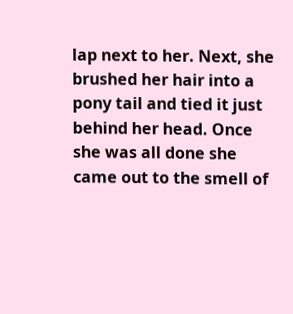lap next to her. Next, she brushed her hair into a pony tail and tied it just behind her head. Once she was all done she came out to the smell of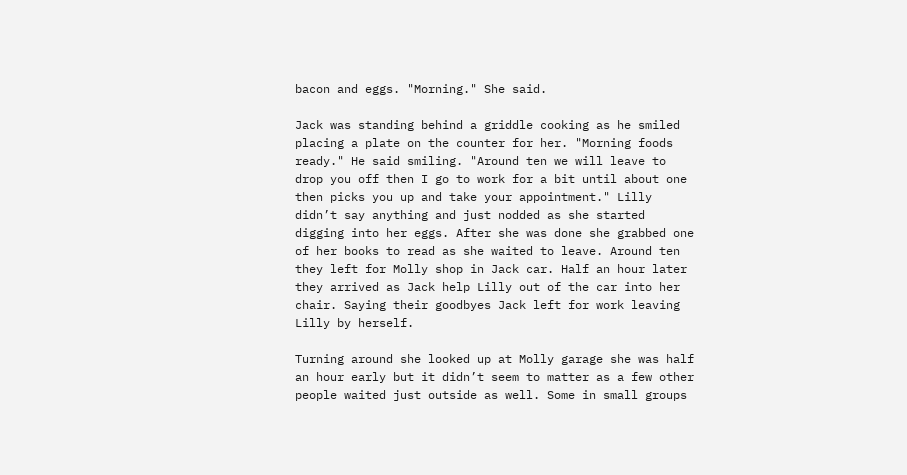bacon and eggs. "Morning." She said.

Jack was standing behind a griddle cooking as he smiled placing a plate on the counter for her. "Morning foods ready." He said smiling. "Around ten we will leave to drop you off then I go to work for a bit until about one then picks you up and take your appointment." Lilly didn’t say anything and just nodded as she started digging into her eggs. After she was done she grabbed one of her books to read as she waited to leave. Around ten they left for Molly shop in Jack car. Half an hour later they arrived as Jack help Lilly out of the car into her chair. Saying their goodbyes Jack left for work leaving Lilly by herself.

Turning around she looked up at Molly garage she was half an hour early but it didn’t seem to matter as a few other people waited just outside as well. Some in small groups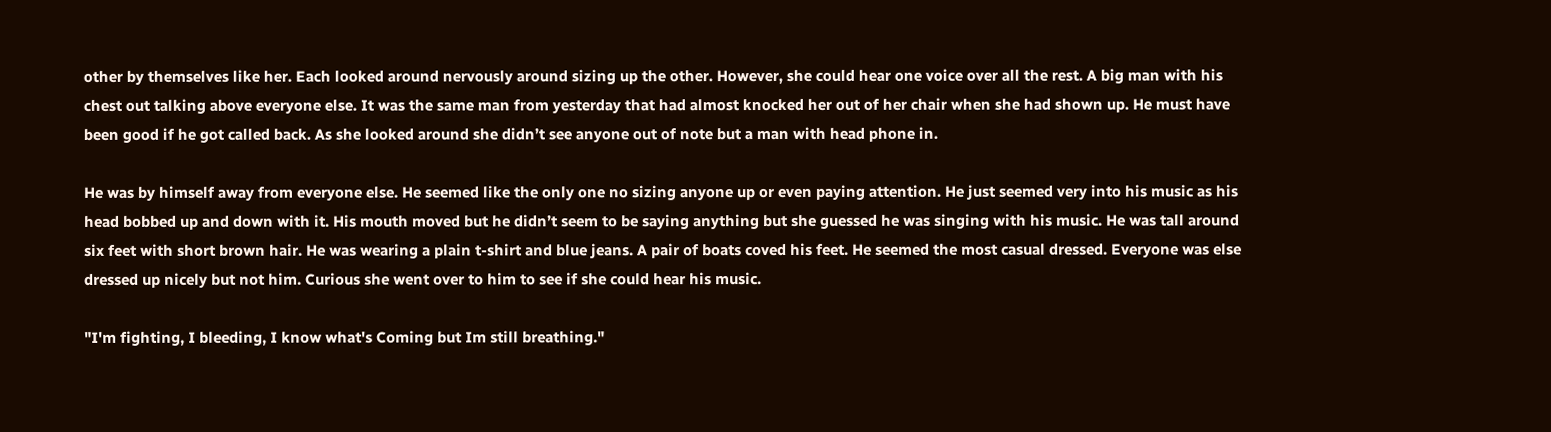other by themselves like her. Each looked around nervously around sizing up the other. However, she could hear one voice over all the rest. A big man with his chest out talking above everyone else. It was the same man from yesterday that had almost knocked her out of her chair when she had shown up. He must have been good if he got called back. As she looked around she didn’t see anyone out of note but a man with head phone in.

He was by himself away from everyone else. He seemed like the only one no sizing anyone up or even paying attention. He just seemed very into his music as his head bobbed up and down with it. His mouth moved but he didn’t seem to be saying anything but she guessed he was singing with his music. He was tall around six feet with short brown hair. He was wearing a plain t-shirt and blue jeans. A pair of boats coved his feet. He seemed the most casual dressed. Everyone was else dressed up nicely but not him. Curious she went over to him to see if she could hear his music.

"I'm fighting, I bleeding, I know what's Coming but Im still breathing."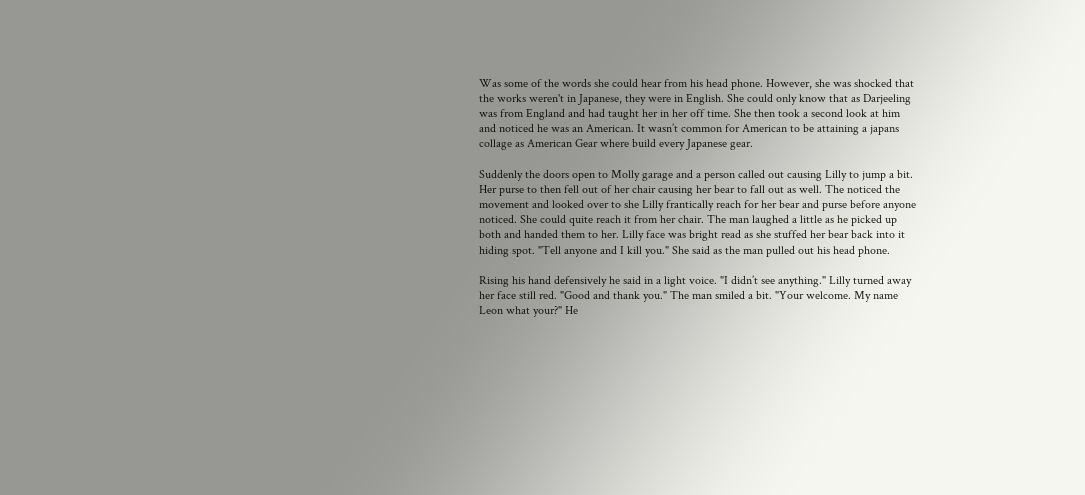Was some of the words she could hear from his head phone. However, she was shocked that the works weren't in Japanese, they were in English. She could only know that as Darjeeling was from England and had taught her in her off time. She then took a second look at him and noticed he was an American. It wasn’t common for American to be attaining a japans collage as American Gear where build every Japanese gear.

Suddenly the doors open to Molly garage and a person called out causing Lilly to jump a bit. Her purse to then fell out of her chair causing her bear to fall out as well. The noticed the movement and looked over to she Lilly frantically reach for her bear and purse before anyone noticed. She could quite reach it from her chair. The man laughed a little as he picked up both and handed them to her. Lilly face was bright read as she stuffed her bear back into it hiding spot. "Tell anyone and I kill you." She said as the man pulled out his head phone.

Rising his hand defensively he said in a light voice. "I didn’t see anything." Lilly turned away her face still red. "Good and thank you." The man smiled a bit. "Your welcome. My name Leon what your?" He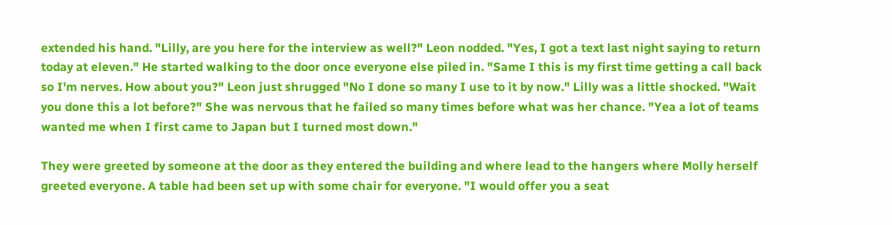extended his hand. "Lilly, are you here for the interview as well?" Leon nodded. "Yes, I got a text last night saying to return today at eleven." He started walking to the door once everyone else piled in. "Same I this is my first time getting a call back so I'm nerves. How about you?" Leon just shrugged "No I done so many I use to it by now." Lilly was a little shocked. "Wait you done this a lot before?" She was nervous that he failed so many times before what was her chance. "Yea a lot of teams wanted me when I first came to Japan but I turned most down."

They were greeted by someone at the door as they entered the building and where lead to the hangers where Molly herself greeted everyone. A table had been set up with some chair for everyone. "I would offer you a seat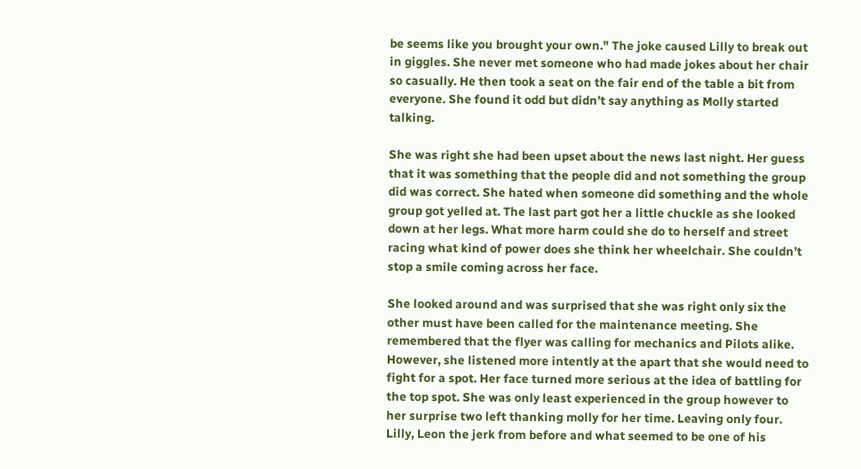be seems like you brought your own." The joke caused Lilly to break out in giggles. She never met someone who had made jokes about her chair so casually. He then took a seat on the fair end of the table a bit from everyone. She found it odd but didn’t say anything as Molly started talking.

She was right she had been upset about the news last night. Her guess that it was something that the people did and not something the group did was correct. She hated when someone did something and the whole group got yelled at. The last part got her a little chuckle as she looked down at her legs. What more harm could she do to herself and street racing what kind of power does she think her wheelchair. She couldn’t stop a smile coming across her face.

She looked around and was surprised that she was right only six the other must have been called for the maintenance meeting. She remembered that the flyer was calling for mechanics and Pilots alike. However, she listened more intently at the apart that she would need to fight for a spot. Her face turned more serious at the idea of battling for the top spot. She was only least experienced in the group however to her surprise two left thanking molly for her time. Leaving only four. Lilly, Leon the jerk from before and what seemed to be one of his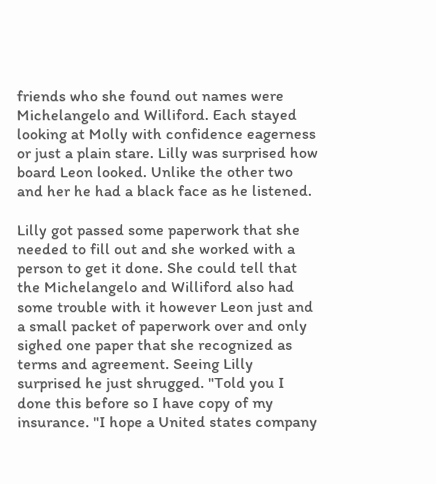friends who she found out names were Michelangelo and Williford. Each stayed looking at Molly with confidence eagerness or just a plain stare. Lilly was surprised how board Leon looked. Unlike the other two and her he had a black face as he listened.

Lilly got passed some paperwork that she needed to fill out and she worked with a person to get it done. She could tell that the Michelangelo and Williford also had some trouble with it however Leon just and a small packet of paperwork over and only sighed one paper that she recognized as terms and agreement. Seeing Lilly surprised he just shrugged. "Told you I done this before so I have copy of my insurance. "I hope a United states company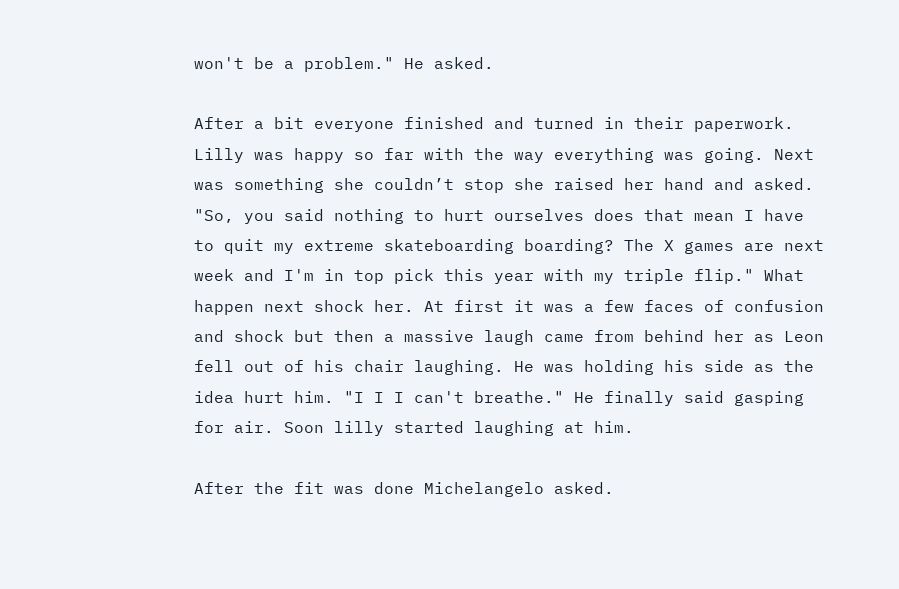won't be a problem." He asked.

After a bit everyone finished and turned in their paperwork. Lilly was happy so far with the way everything was going. Next was something she couldn’t stop she raised her hand and asked. "So, you said nothing to hurt ourselves does that mean I have to quit my extreme skateboarding boarding? The X games are next week and I'm in top pick this year with my triple flip." What happen next shock her. At first it was a few faces of confusion and shock but then a massive laugh came from behind her as Leon fell out of his chair laughing. He was holding his side as the idea hurt him. "I I I can't breathe." He finally said gasping for air. Soon lilly started laughing at him.

After the fit was done Michelangelo asked.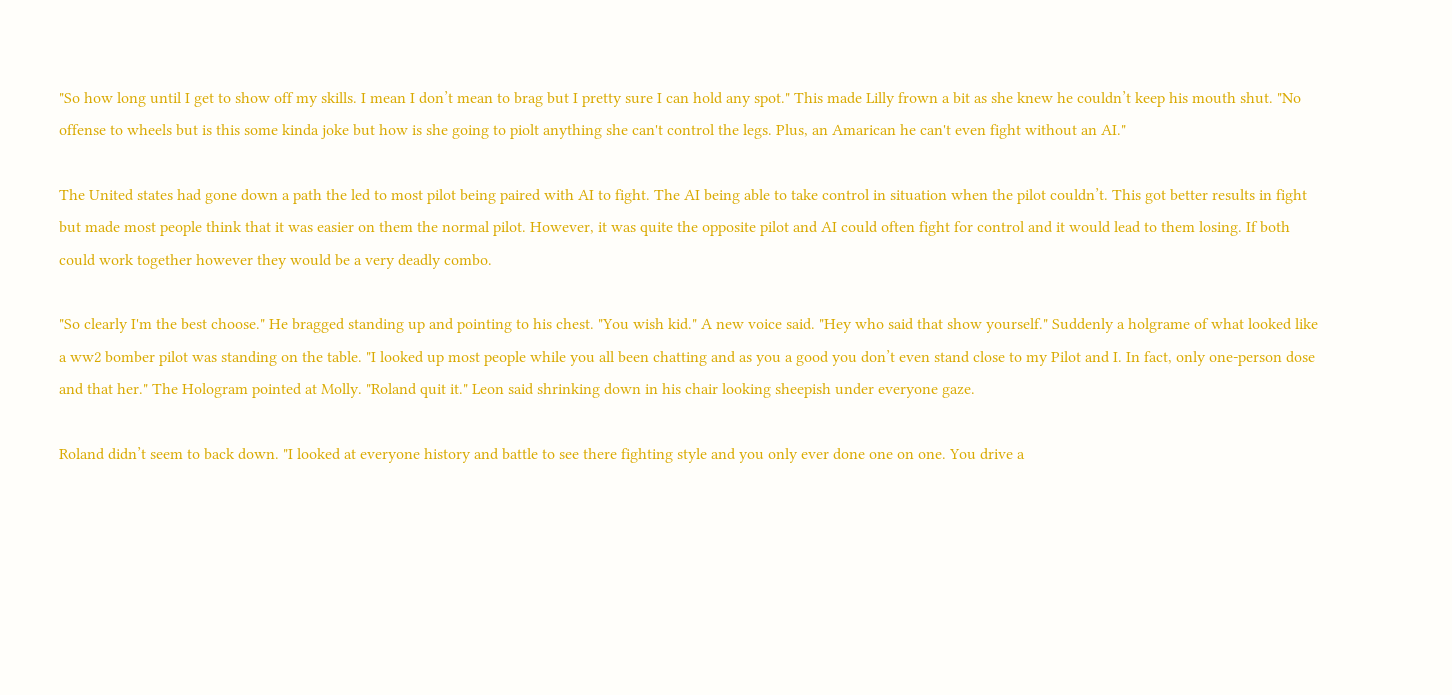"So how long until I get to show off my skills. I mean I don’t mean to brag but I pretty sure I can hold any spot." This made Lilly frown a bit as she knew he couldn’t keep his mouth shut. "No offense to wheels but is this some kinda joke but how is she going to piolt anything she can't control the legs. Plus, an Amarican he can't even fight without an AI."

The United states had gone down a path the led to most pilot being paired with AI to fight. The AI being able to take control in situation when the pilot couldn’t. This got better results in fight but made most people think that it was easier on them the normal pilot. However, it was quite the opposite pilot and AI could often fight for control and it would lead to them losing. If both could work together however they would be a very deadly combo.

"So clearly I'm the best choose." He bragged standing up and pointing to his chest. "You wish kid." A new voice said. "Hey who said that show yourself." Suddenly a holgrame of what looked like a ww2 bomber pilot was standing on the table. "I looked up most people while you all been chatting and as you a good you don’t even stand close to my Pilot and I. In fact, only one-person dose and that her." The Hologram pointed at Molly. "Roland quit it." Leon said shrinking down in his chair looking sheepish under everyone gaze.

Roland didn’t seem to back down. "I looked at everyone history and battle to see there fighting style and you only ever done one on one. You drive a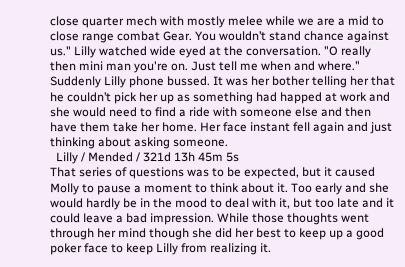close quarter mech with mostly melee while we are a mid to close range combat Gear. You wouldn’t stand chance against us." Lilly watched wide eyed at the conversation. "O really then mini man you're on. Just tell me when and where." Suddenly Lilly phone bussed. It was her bother telling her that he couldn’t pick her up as something had happed at work and she would need to find a ride with someone else and then have them take her home. Her face instant fell again and just thinking about asking someone.
  Lilly / Mended / 321d 13h 45m 5s
That series of questions was to be expected, but it caused Molly to pause a moment to think about it. Too early and she would hardly be in the mood to deal with it, but too late and it could leave a bad impression. While those thoughts went through her mind though she did her best to keep up a good poker face to keep Lilly from realizing it.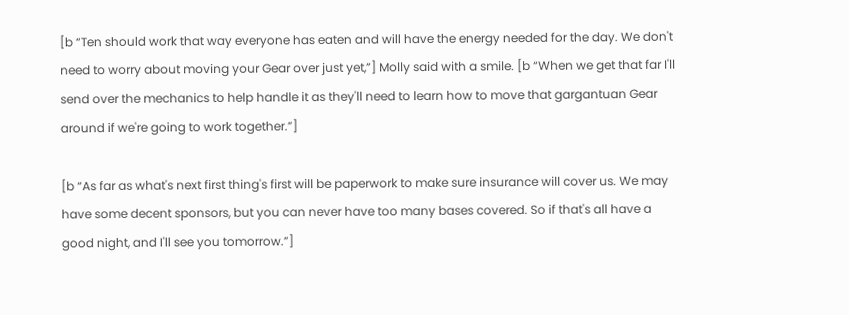[b “Ten should work that way everyone has eaten and will have the energy needed for the day. We don't need to worry about moving your Gear over just yet,”] Molly said with a smile. [b “When we get that far I'll send over the mechanics to help handle it as they'll need to learn how to move that gargantuan Gear around if we're going to work together.”]

[b “As far as what's next first thing's first will be paperwork to make sure insurance will cover us. We may have some decent sponsors, but you can never have too many bases covered. So if that's all have a good night, and I'll see you tomorrow.”]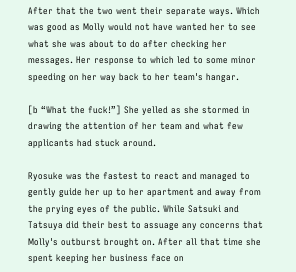After that the two went their separate ways. Which was good as Molly would not have wanted her to see what she was about to do after checking her messages. Her response to which led to some minor speeding on her way back to her team's hangar.

[b “What the fuck!”] She yelled as she stormed in drawing the attention of her team and what few applicants had stuck around.

Ryosuke was the fastest to react and managed to gently guide her up to her apartment and away from the prying eyes of the public. While Satsuki and Tatsuya did their best to assuage any concerns that Molly's outburst brought on. After all that time she spent keeping her business face on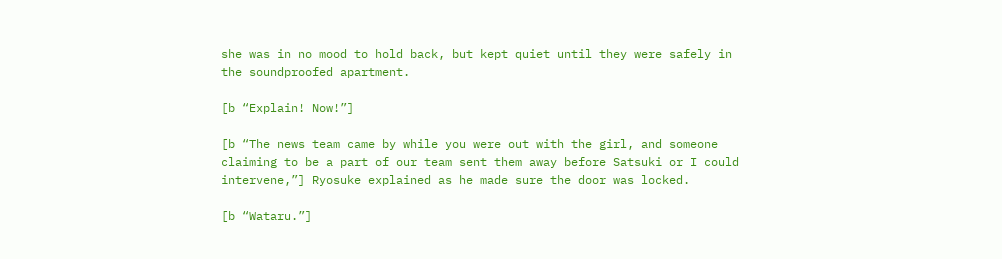she was in no mood to hold back, but kept quiet until they were safely in the soundproofed apartment.

[b “Explain! Now!”]

[b “The news team came by while you were out with the girl, and someone claiming to be a part of our team sent them away before Satsuki or I could intervene,”] Ryosuke explained as he made sure the door was locked.

[b “Wataru.”]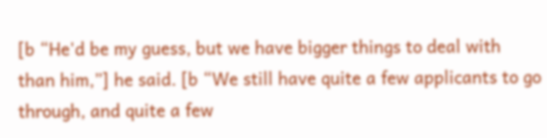[b “He'd be my guess, but we have bigger things to deal with than him,”] he said. [b “We still have quite a few applicants to go through, and quite a few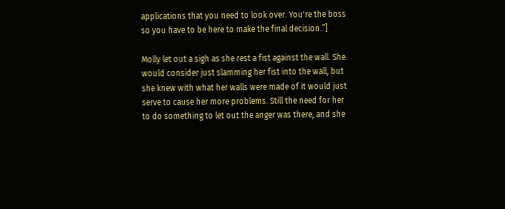applications that you need to look over. You're the boss so you have to be here to make the final decision.”]

Molly let out a sigh as she rest a fist against the wall. She would consider just slamming her fist into the wall, but she knew with what her walls were made of it would just serve to cause her more problems. Still the need for her to do something to let out the anger was there, and she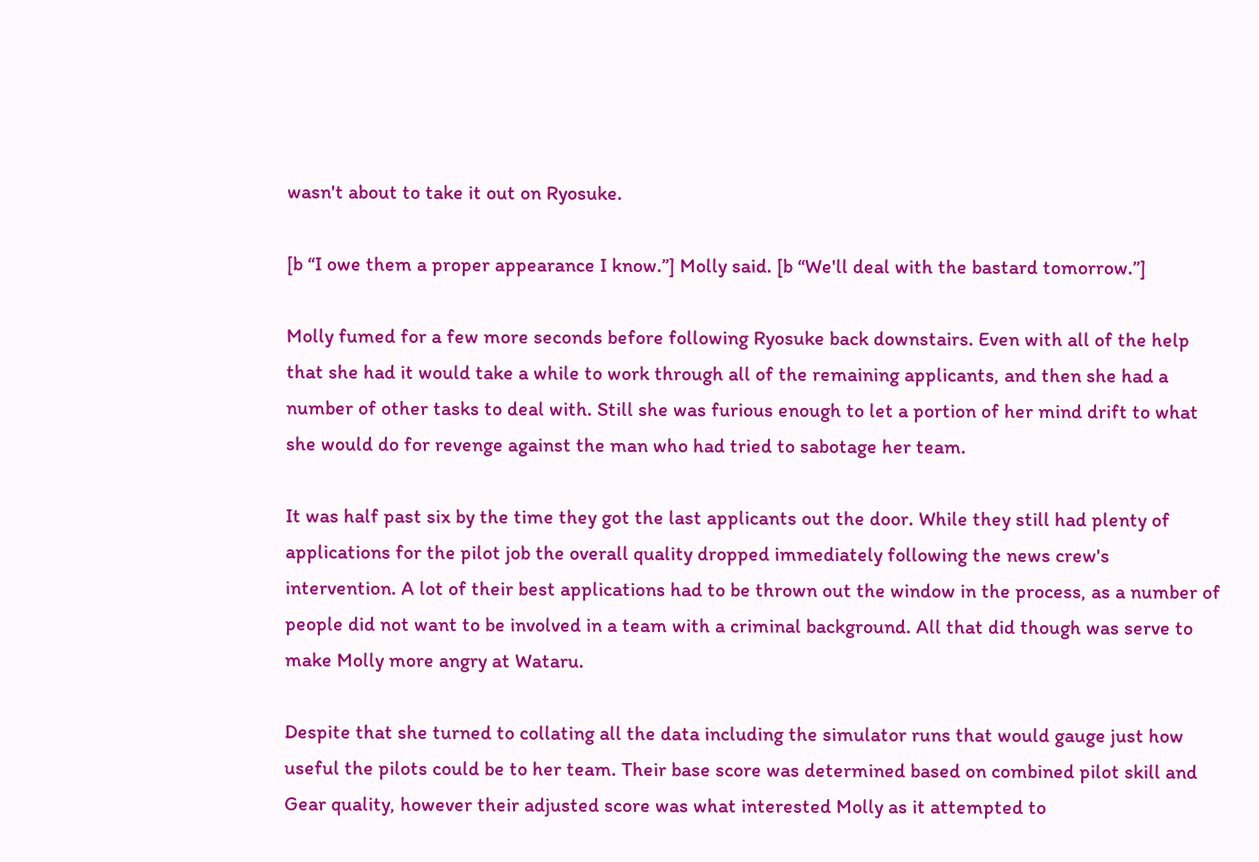wasn't about to take it out on Ryosuke.

[b “I owe them a proper appearance I know.”] Molly said. [b “We'll deal with the bastard tomorrow.”]

Molly fumed for a few more seconds before following Ryosuke back downstairs. Even with all of the help that she had it would take a while to work through all of the remaining applicants, and then she had a number of other tasks to deal with. Still she was furious enough to let a portion of her mind drift to what she would do for revenge against the man who had tried to sabotage her team.

It was half past six by the time they got the last applicants out the door. While they still had plenty of applications for the pilot job the overall quality dropped immediately following the news crew's intervention. A lot of their best applications had to be thrown out the window in the process, as a number of people did not want to be involved in a team with a criminal background. All that did though was serve to make Molly more angry at Wataru.

Despite that she turned to collating all the data including the simulator runs that would gauge just how useful the pilots could be to her team. Their base score was determined based on combined pilot skill and Gear quality, however their adjusted score was what interested Molly as it attempted to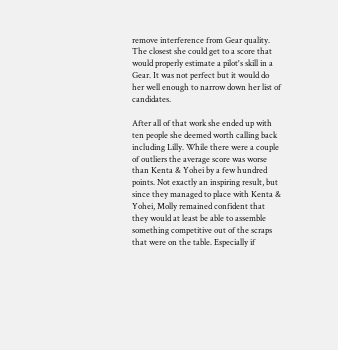remove interference from Gear quality. The closest she could get to a score that would properly estimate a pilot's skill in a Gear. It was not perfect but it would do her well enough to narrow down her list of candidates.

After all of that work she ended up with ten people she deemed worth calling back including Lilly. While there were a couple of outliers the average score was worse than Kenta & Yohei by a few hundred points. Not exactly an inspiring result, but since they managed to place with Kenta & Yohei, Molly remained confident that they would at least be able to assemble something competitive out of the scraps that were on the table. Especially if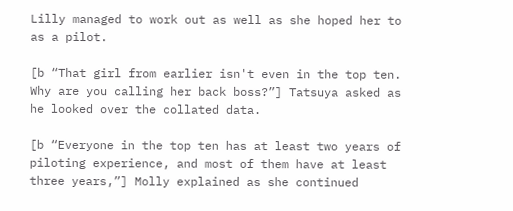Lilly managed to work out as well as she hoped her to as a pilot.

[b “That girl from earlier isn't even in the top ten. Why are you calling her back boss?”] Tatsuya asked as he looked over the collated data.

[b “Everyone in the top ten has at least two years of piloting experience, and most of them have at least three years,”] Molly explained as she continued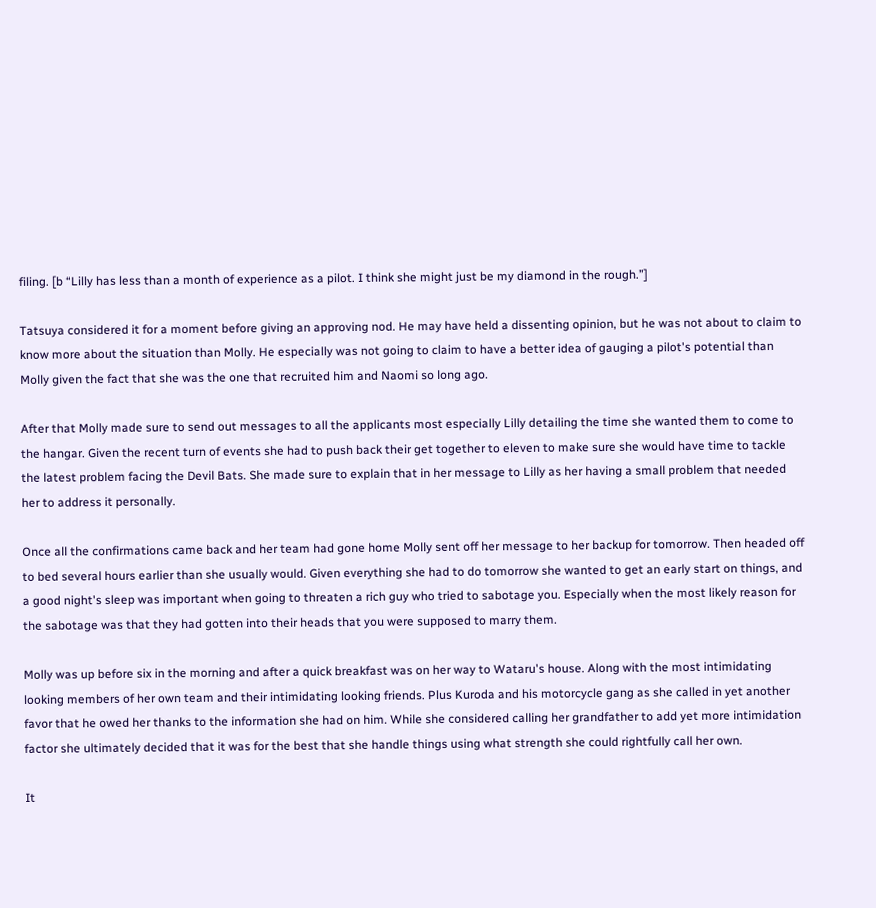filing. [b “Lilly has less than a month of experience as a pilot. I think she might just be my diamond in the rough.”]

Tatsuya considered it for a moment before giving an approving nod. He may have held a dissenting opinion, but he was not about to claim to know more about the situation than Molly. He especially was not going to claim to have a better idea of gauging a pilot's potential than Molly given the fact that she was the one that recruited him and Naomi so long ago.

After that Molly made sure to send out messages to all the applicants most especially Lilly detailing the time she wanted them to come to the hangar. Given the recent turn of events she had to push back their get together to eleven to make sure she would have time to tackle the latest problem facing the Devil Bats. She made sure to explain that in her message to Lilly as her having a small problem that needed her to address it personally.

Once all the confirmations came back and her team had gone home Molly sent off her message to her backup for tomorrow. Then headed off to bed several hours earlier than she usually would. Given everything she had to do tomorrow she wanted to get an early start on things, and a good night's sleep was important when going to threaten a rich guy who tried to sabotage you. Especially when the most likely reason for the sabotage was that they had gotten into their heads that you were supposed to marry them.

Molly was up before six in the morning and after a quick breakfast was on her way to Wataru's house. Along with the most intimidating looking members of her own team and their intimidating looking friends. Plus Kuroda and his motorcycle gang as she called in yet another favor that he owed her thanks to the information she had on him. While she considered calling her grandfather to add yet more intimidation factor she ultimately decided that it was for the best that she handle things using what strength she could rightfully call her own.

It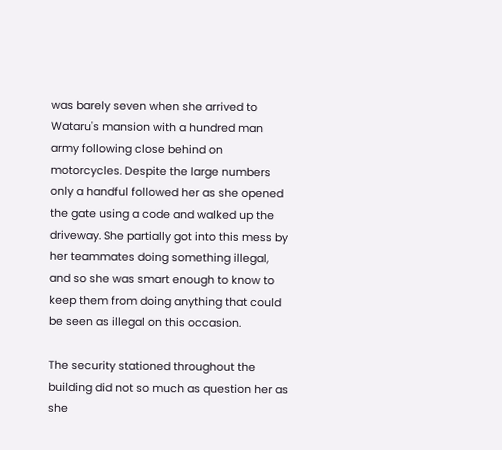was barely seven when she arrived to Wataru's mansion with a hundred man army following close behind on motorcycles. Despite the large numbers only a handful followed her as she opened the gate using a code and walked up the driveway. She partially got into this mess by her teammates doing something illegal, and so she was smart enough to know to keep them from doing anything that could be seen as illegal on this occasion.

The security stationed throughout the building did not so much as question her as she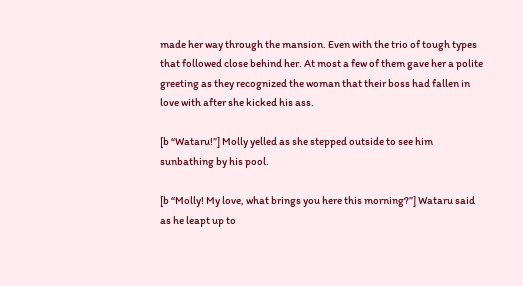made her way through the mansion. Even with the trio of tough types that followed close behind her. At most a few of them gave her a polite greeting as they recognized the woman that their boss had fallen in love with after she kicked his ass.

[b “Wataru!”] Molly yelled as she stepped outside to see him sunbathing by his pool.

[b “Molly! My love, what brings you here this morning?”] Wataru said as he leapt up to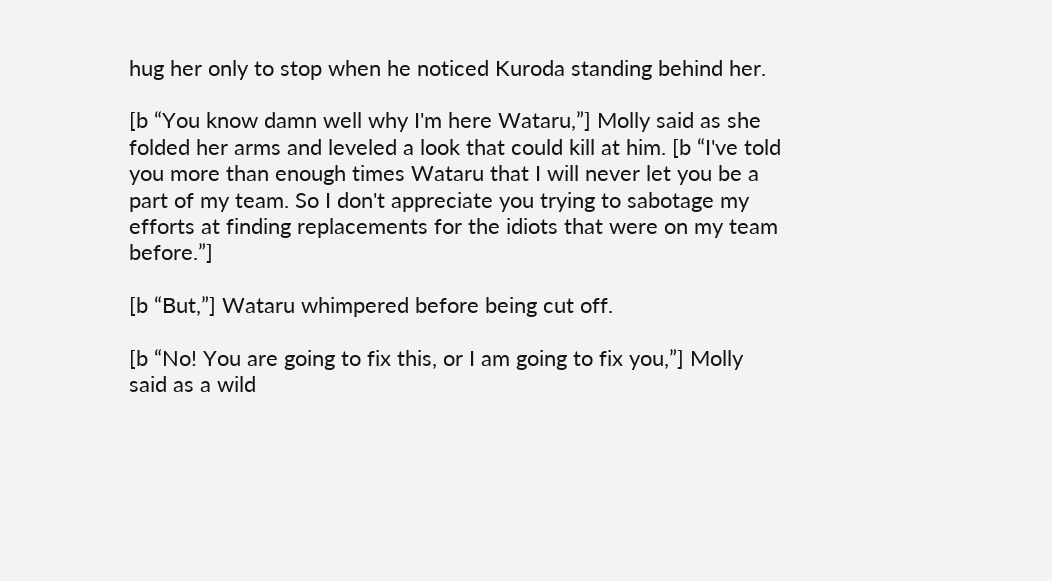hug her only to stop when he noticed Kuroda standing behind her.

[b “You know damn well why I'm here Wataru,”] Molly said as she folded her arms and leveled a look that could kill at him. [b “I've told you more than enough times Wataru that I will never let you be a part of my team. So I don't appreciate you trying to sabotage my efforts at finding replacements for the idiots that were on my team before.”]

[b “But,”] Wataru whimpered before being cut off.

[b “No! You are going to fix this, or I am going to fix you,”] Molly said as a wild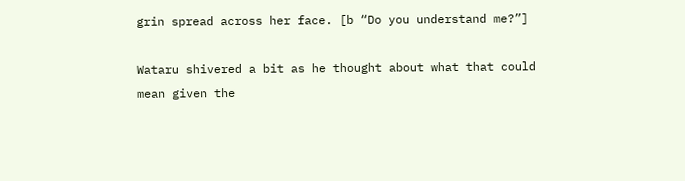grin spread across her face. [b “Do you understand me?”]

Wataru shivered a bit as he thought about what that could mean given the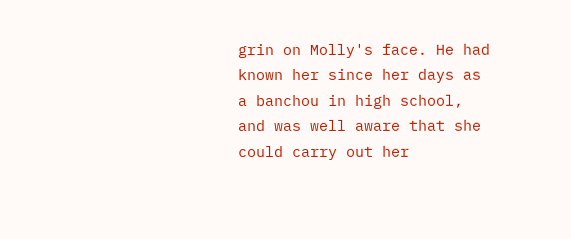grin on Molly's face. He had known her since her days as a banchou in high school, and was well aware that she could carry out her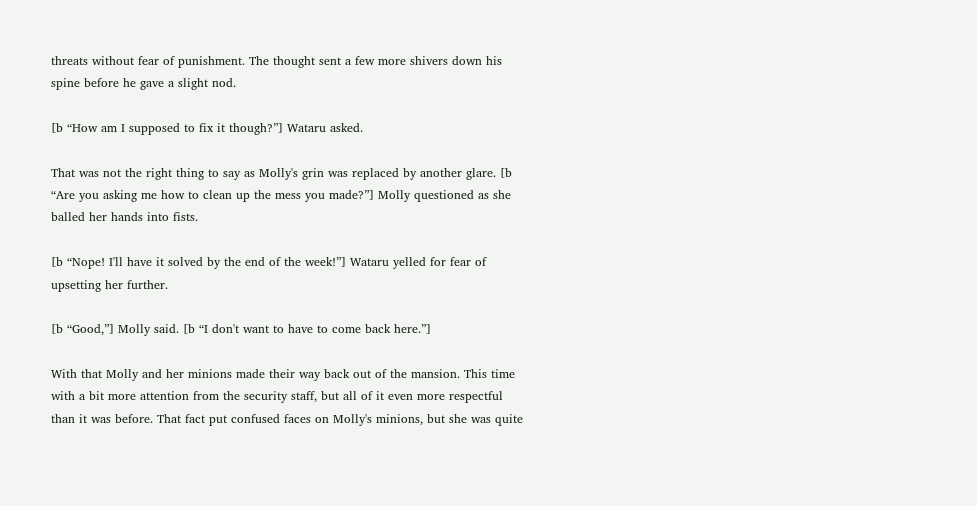threats without fear of punishment. The thought sent a few more shivers down his spine before he gave a slight nod.

[b “How am I supposed to fix it though?”] Wataru asked.

That was not the right thing to say as Molly's grin was replaced by another glare. [b “Are you asking me how to clean up the mess you made?”] Molly questioned as she balled her hands into fists.

[b “Nope! I'll have it solved by the end of the week!”] Wataru yelled for fear of upsetting her further.

[b “Good,”] Molly said. [b “I don't want to have to come back here.”]

With that Molly and her minions made their way back out of the mansion. This time with a bit more attention from the security staff, but all of it even more respectful than it was before. That fact put confused faces on Molly's minions, but she was quite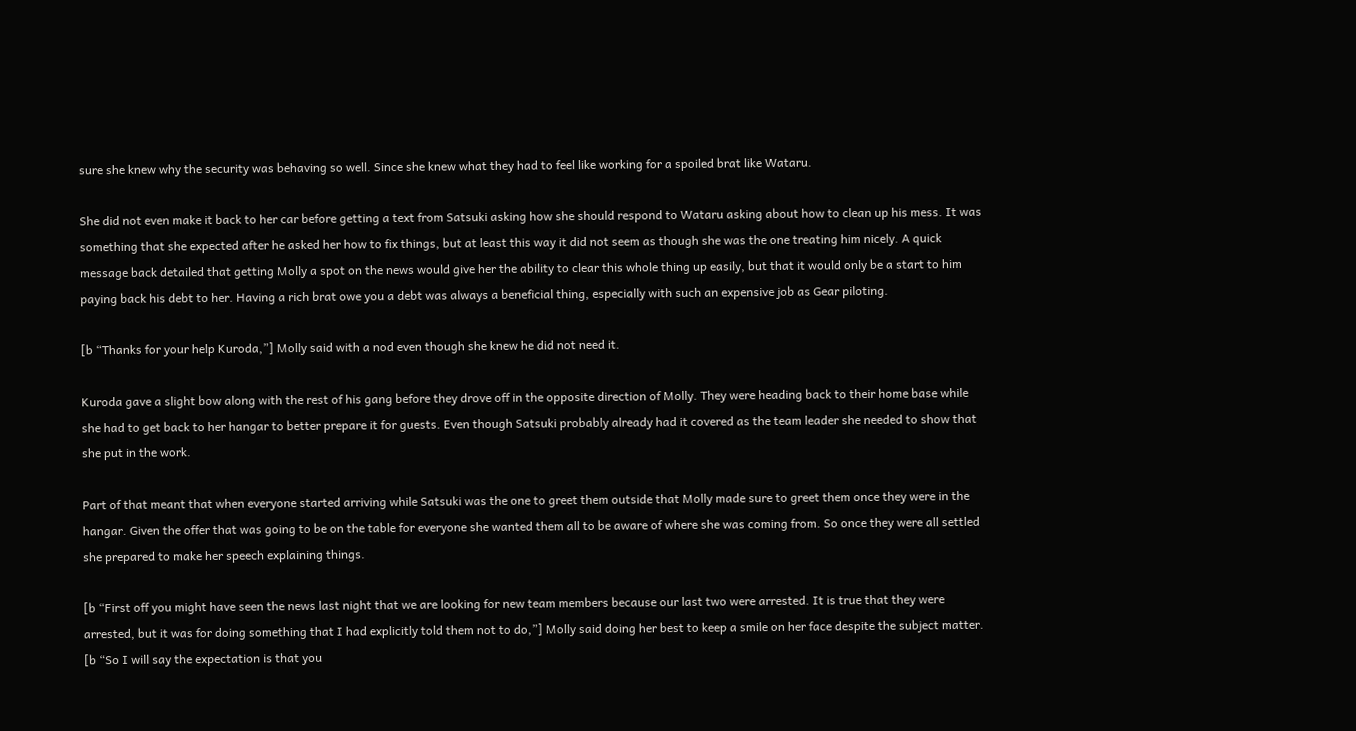sure she knew why the security was behaving so well. Since she knew what they had to feel like working for a spoiled brat like Wataru.

She did not even make it back to her car before getting a text from Satsuki asking how she should respond to Wataru asking about how to clean up his mess. It was something that she expected after he asked her how to fix things, but at least this way it did not seem as though she was the one treating him nicely. A quick message back detailed that getting Molly a spot on the news would give her the ability to clear this whole thing up easily, but that it would only be a start to him paying back his debt to her. Having a rich brat owe you a debt was always a beneficial thing, especially with such an expensive job as Gear piloting.

[b “Thanks for your help Kuroda,”] Molly said with a nod even though she knew he did not need it.

Kuroda gave a slight bow along with the rest of his gang before they drove off in the opposite direction of Molly. They were heading back to their home base while she had to get back to her hangar to better prepare it for guests. Even though Satsuki probably already had it covered as the team leader she needed to show that she put in the work.

Part of that meant that when everyone started arriving while Satsuki was the one to greet them outside that Molly made sure to greet them once they were in the hangar. Given the offer that was going to be on the table for everyone she wanted them all to be aware of where she was coming from. So once they were all settled she prepared to make her speech explaining things.

[b “First off you might have seen the news last night that we are looking for new team members because our last two were arrested. It is true that they were arrested, but it was for doing something that I had explicitly told them not to do,”] Molly said doing her best to keep a smile on her face despite the subject matter. [b “So I will say the expectation is that you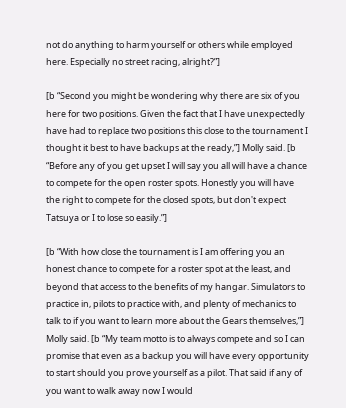not do anything to harm yourself or others while employed here. Especially no street racing, alright?”]

[b “Second you might be wondering why there are six of you here for two positions. Given the fact that I have unexpectedly have had to replace two positions this close to the tournament I thought it best to have backups at the ready,”] Molly said. [b “Before any of you get upset I will say you all will have a chance to compete for the open roster spots. Honestly you will have the right to compete for the closed spots, but don't expect Tatsuya or I to lose so easily.”]

[b “With how close the tournament is I am offering you an honest chance to compete for a roster spot at the least, and beyond that access to the benefits of my hangar. Simulators to practice in, pilots to practice with, and plenty of mechanics to talk to if you want to learn more about the Gears themselves,”] Molly said. [b “My team motto is to always compete and so I can promise that even as a backup you will have every opportunity to start should you prove yourself as a pilot. That said if any of you want to walk away now I would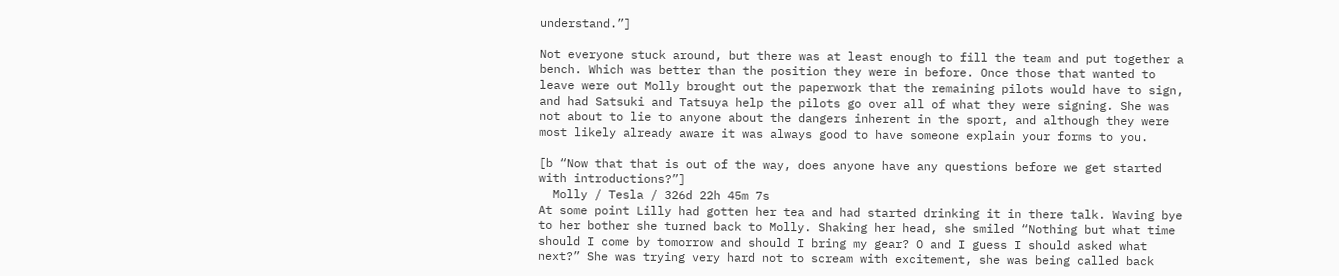understand.”]

Not everyone stuck around, but there was at least enough to fill the team and put together a bench. Which was better than the position they were in before. Once those that wanted to leave were out Molly brought out the paperwork that the remaining pilots would have to sign, and had Satsuki and Tatsuya help the pilots go over all of what they were signing. She was not about to lie to anyone about the dangers inherent in the sport, and although they were most likely already aware it was always good to have someone explain your forms to you.

[b “Now that that is out of the way, does anyone have any questions before we get started with introductions?”]
  Molly / Tesla / 326d 22h 45m 7s
At some point Lilly had gotten her tea and had started drinking it in there talk. Waving bye to her bother she turned back to Molly. Shaking her head, she smiled “Nothing but what time should I come by tomorrow and should I bring my gear? O and I guess I should asked what next?” She was trying very hard not to scream with excitement, she was being called back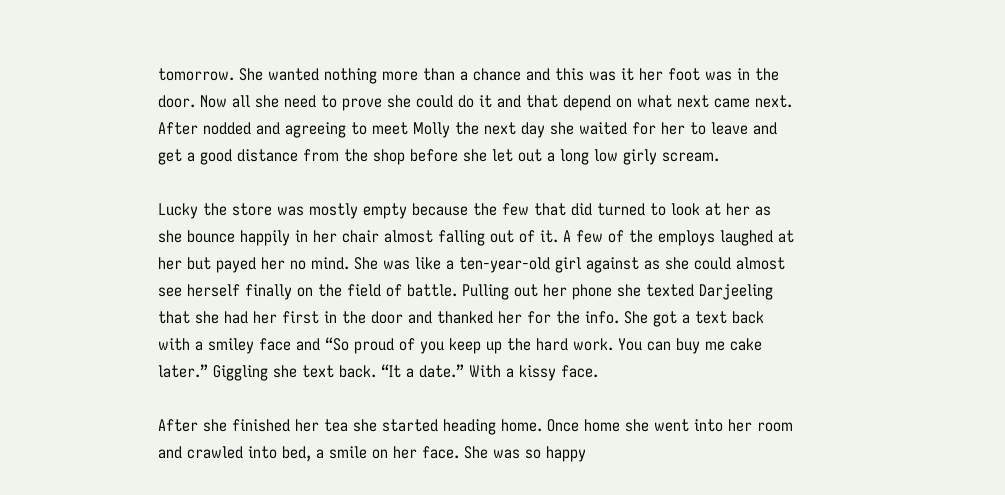tomorrow. She wanted nothing more than a chance and this was it her foot was in the door. Now all she need to prove she could do it and that depend on what next came next. After nodded and agreeing to meet Molly the next day she waited for her to leave and get a good distance from the shop before she let out a long low girly scream.

Lucky the store was mostly empty because the few that did turned to look at her as she bounce happily in her chair almost falling out of it. A few of the employs laughed at her but payed her no mind. She was like a ten-year-old girl against as she could almost see herself finally on the field of battle. Pulling out her phone she texted Darjeeling that she had her first in the door and thanked her for the info. She got a text back with a smiley face and “So proud of you keep up the hard work. You can buy me cake later.” Giggling she text back. “It a date.” With a kissy face.

After she finished her tea she started heading home. Once home she went into her room and crawled into bed, a smile on her face. She was so happy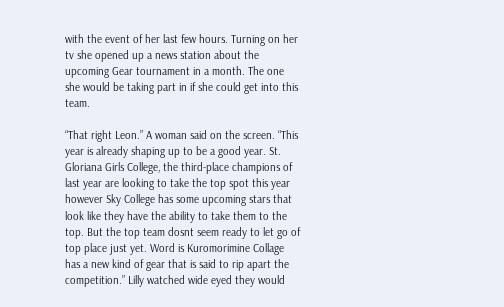with the event of her last few hours. Turning on her tv she opened up a news station about the upcoming Gear tournament in a month. The one she would be taking part in if she could get into this team.

“That right Leon.” A woman said on the screen. “This year is already shaping up to be a good year. St. Gloriana Girls College, the third-place champions of last year are looking to take the top spot this year however Sky College has some upcoming stars that look like they have the ability to take them to the top. But the top team dosnt seem ready to let go of top place just yet. Word is Kuromorimine Collage has a new kind of gear that is said to rip apart the competition.” Lilly watched wide eyed they would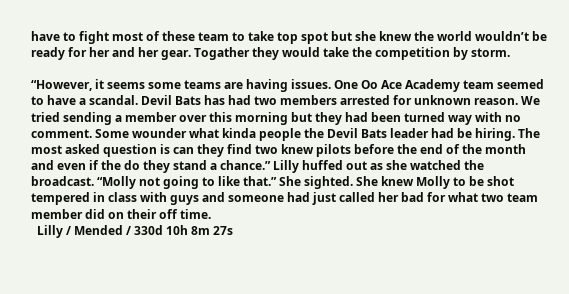have to fight most of these team to take top spot but she knew the world wouldn’t be ready for her and her gear. Togather they would take the competition by storm.

“However, it seems some teams are having issues. One Oo Ace Academy team seemed to have a scandal. Devil Bats has had two members arrested for unknown reason. We tried sending a member over this morning but they had been turned way with no comment. Some wounder what kinda people the Devil Bats leader had be hiring. The most asked question is can they find two knew pilots before the end of the month and even if the do they stand a chance.” Lilly huffed out as she watched the broadcast. “Molly not going to like that.” She sighted. She knew Molly to be shot tempered in class with guys and someone had just called her bad for what two team member did on their off time.
  Lilly / Mended / 330d 10h 8m 27s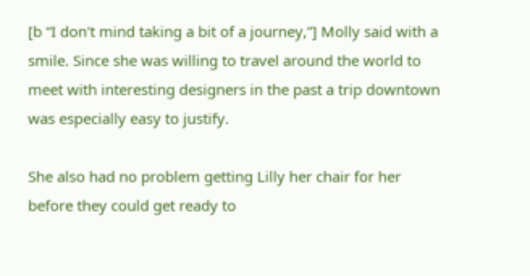[b “I don't mind taking a bit of a journey,”] Molly said with a smile. Since she was willing to travel around the world to meet with interesting designers in the past a trip downtown was especially easy to justify.

She also had no problem getting Lilly her chair for her before they could get ready to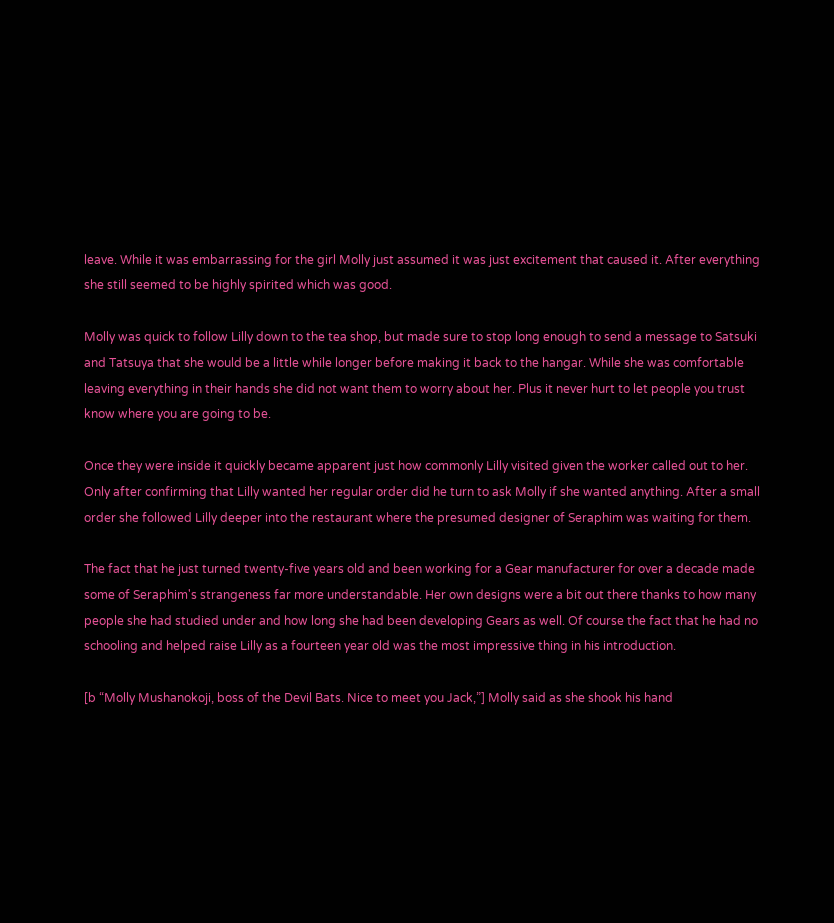leave. While it was embarrassing for the girl Molly just assumed it was just excitement that caused it. After everything she still seemed to be highly spirited which was good.

Molly was quick to follow Lilly down to the tea shop, but made sure to stop long enough to send a message to Satsuki and Tatsuya that she would be a little while longer before making it back to the hangar. While she was comfortable leaving everything in their hands she did not want them to worry about her. Plus it never hurt to let people you trust know where you are going to be.

Once they were inside it quickly became apparent just how commonly Lilly visited given the worker called out to her. Only after confirming that Lilly wanted her regular order did he turn to ask Molly if she wanted anything. After a small order she followed Lilly deeper into the restaurant where the presumed designer of Seraphim was waiting for them.

The fact that he just turned twenty-five years old and been working for a Gear manufacturer for over a decade made some of Seraphim's strangeness far more understandable. Her own designs were a bit out there thanks to how many people she had studied under and how long she had been developing Gears as well. Of course the fact that he had no schooling and helped raise Lilly as a fourteen year old was the most impressive thing in his introduction.

[b “Molly Mushanokoji, boss of the Devil Bats. Nice to meet you Jack,”] Molly said as she shook his hand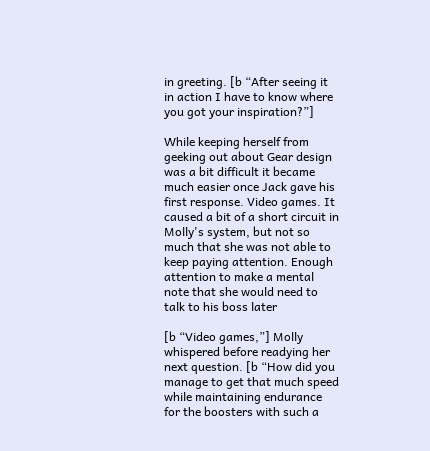in greeting. [b “After seeing it in action I have to know where you got your inspiration?”]

While keeping herself from geeking out about Gear design was a bit difficult it became much easier once Jack gave his first response. Video games. It caused a bit of a short circuit in Molly's system, but not so much that she was not able to keep paying attention. Enough attention to make a mental note that she would need to talk to his boss later

[b “Video games,”] Molly whispered before readying her next question. [b “How did you manage to get that much speed while maintaining endurance for the boosters with such a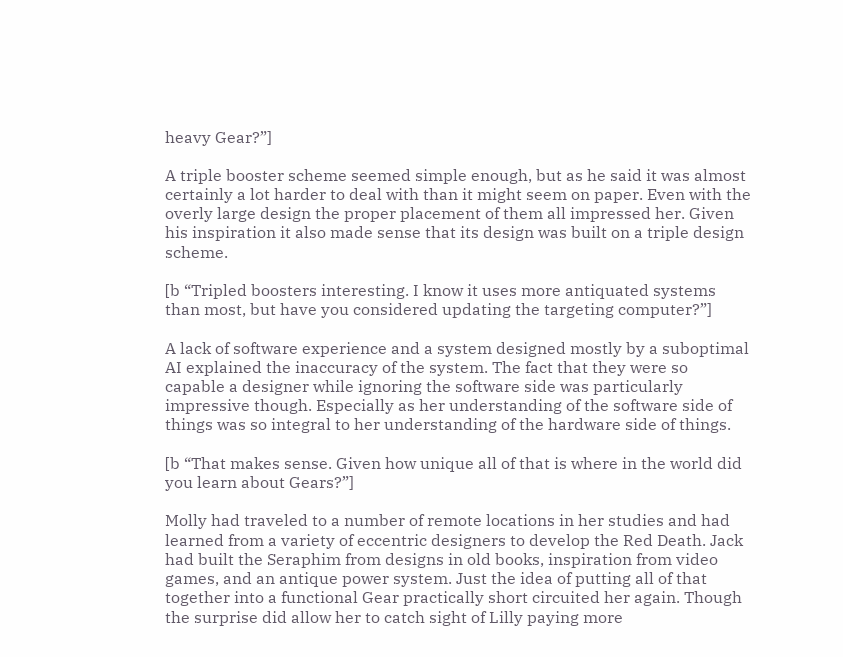heavy Gear?”]

A triple booster scheme seemed simple enough, but as he said it was almost certainly a lot harder to deal with than it might seem on paper. Even with the overly large design the proper placement of them all impressed her. Given his inspiration it also made sense that its design was built on a triple design scheme.

[b “Tripled boosters interesting. I know it uses more antiquated systems than most, but have you considered updating the targeting computer?”]

A lack of software experience and a system designed mostly by a suboptimal AI explained the inaccuracy of the system. The fact that they were so capable a designer while ignoring the software side was particularly impressive though. Especially as her understanding of the software side of things was so integral to her understanding of the hardware side of things.

[b “That makes sense. Given how unique all of that is where in the world did you learn about Gears?”]

Molly had traveled to a number of remote locations in her studies and had learned from a variety of eccentric designers to develop the Red Death. Jack had built the Seraphim from designs in old books, inspiration from video games, and an antique power system. Just the idea of putting all of that together into a functional Gear practically short circuited her again. Though the surprise did allow her to catch sight of Lilly paying more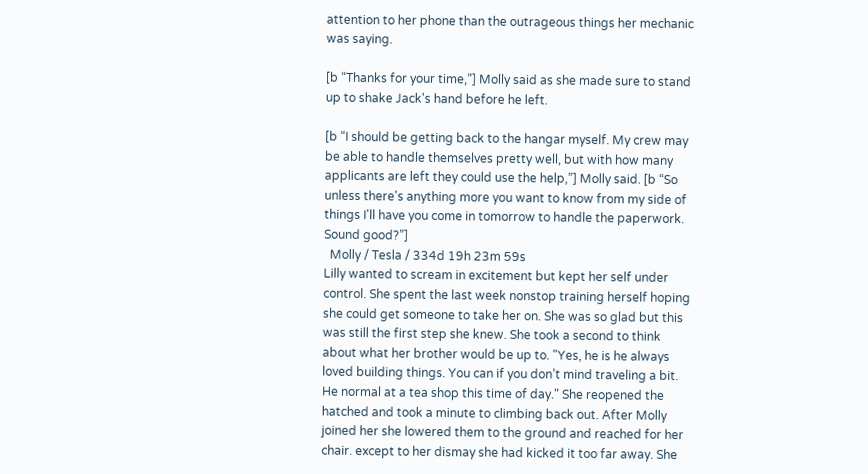attention to her phone than the outrageous things her mechanic was saying.

[b “Thanks for your time,”] Molly said as she made sure to stand up to shake Jack's hand before he left.

[b “I should be getting back to the hangar myself. My crew may be able to handle themselves pretty well, but with how many applicants are left they could use the help,”] Molly said. [b “So unless there's anything more you want to know from my side of things I'll have you come in tomorrow to handle the paperwork. Sound good?”]
  Molly / Tesla / 334d 19h 23m 59s
Lilly wanted to scream in excitement but kept her self under control. She spent the last week nonstop training herself hoping she could get someone to take her on. She was so glad but this was still the first step she knew. She took a second to think about what her brother would be up to. "Yes, he is he always loved building things. You can if you don’t mind traveling a bit. He normal at a tea shop this time of day." She reopened the hatched and took a minute to climbing back out. After Molly joined her she lowered them to the ground and reached for her chair. except to her dismay she had kicked it too far away. She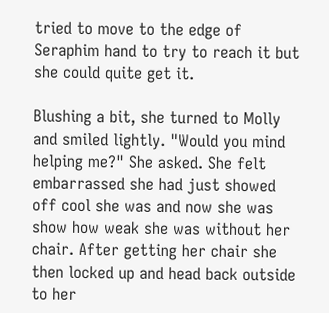tried to move to the edge of Seraphim hand to try to reach it but she could quite get it.

Blushing a bit, she turned to Molly and smiled lightly. "Would you mind helping me?" She asked. She felt embarrassed she had just showed off cool she was and now she was show how weak she was without her chair. After getting her chair she then locked up and head back outside to her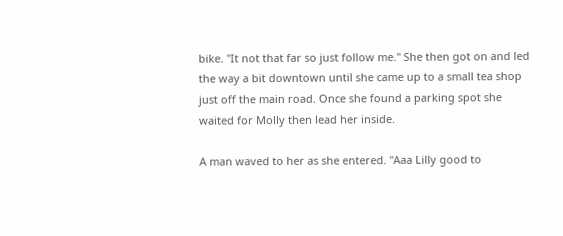bike. "It not that far so just follow me." She then got on and led the way a bit downtown until she came up to a small tea shop just off the main road. Once she found a parking spot she waited for Molly then lead her inside.

A man waved to her as she entered. "Aaa Lilly good to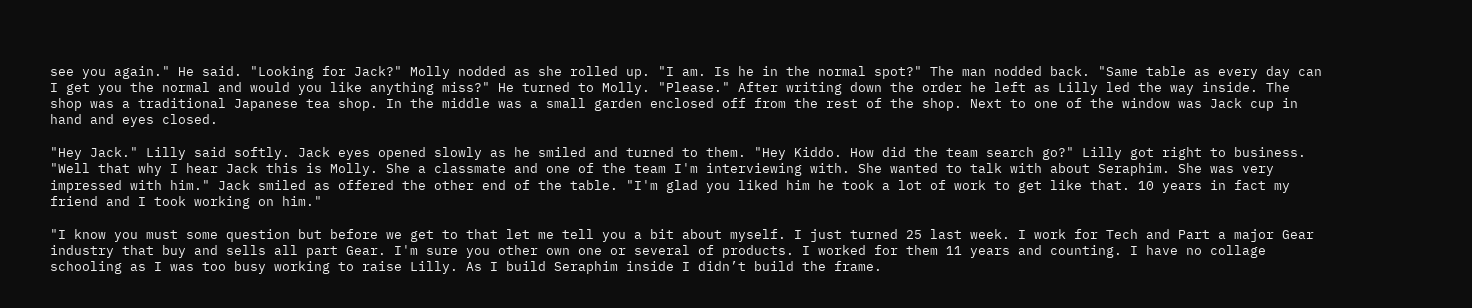see you again." He said. "Looking for Jack?" Molly nodded as she rolled up. "I am. Is he in the normal spot?" The man nodded back. "Same table as every day can I get you the normal and would you like anything miss?" He turned to Molly. "Please." After writing down the order he left as Lilly led the way inside. The shop was a traditional Japanese tea shop. In the middle was a small garden enclosed off from the rest of the shop. Next to one of the window was Jack cup in hand and eyes closed.

"Hey Jack." Lilly said softly. Jack eyes opened slowly as he smiled and turned to them. "Hey Kiddo. How did the team search go?" Lilly got right to business. "Well that why I hear Jack this is Molly. She a classmate and one of the team I'm interviewing with. She wanted to talk with about Seraphim. She was very impressed with him." Jack smiled as offered the other end of the table. "I'm glad you liked him he took a lot of work to get like that. 10 years in fact my friend and I took working on him."

"I know you must some question but before we get to that let me tell you a bit about myself. I just turned 25 last week. I work for Tech and Part a major Gear industry that buy and sells all part Gear. I'm sure you other own one or several of products. I worked for them 11 years and counting. I have no collage schooling as I was too busy working to raise Lilly. As I build Seraphim inside I didn’t build the frame.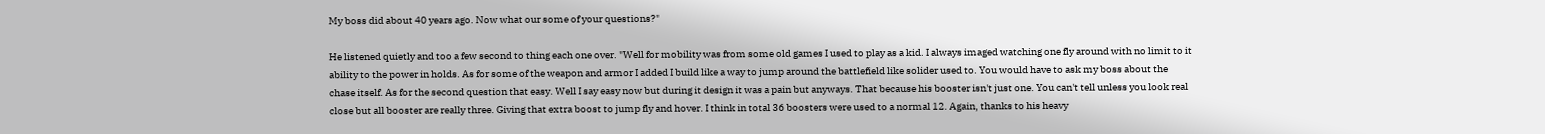My boss did about 40 years ago. Now what our some of your questions?"

He listened quietly and too a few second to thing each one over. "Well for mobility was from some old games I used to play as a kid. I always imaged watching one fly around with no limit to it ability to the power in holds. As for some of the weapon and armor I added I build like a way to jump around the battlefield like solider used to. You would have to ask my boss about the chase itself. As for the second question that easy. Well I say easy now but during it design it was a pain but anyways. That because his booster isn't just one. You can't tell unless you look real close but all booster are really three. Giving that extra boost to jump fly and hover. I think in total 36 boosters were used to a normal 12. Again, thanks to his heavy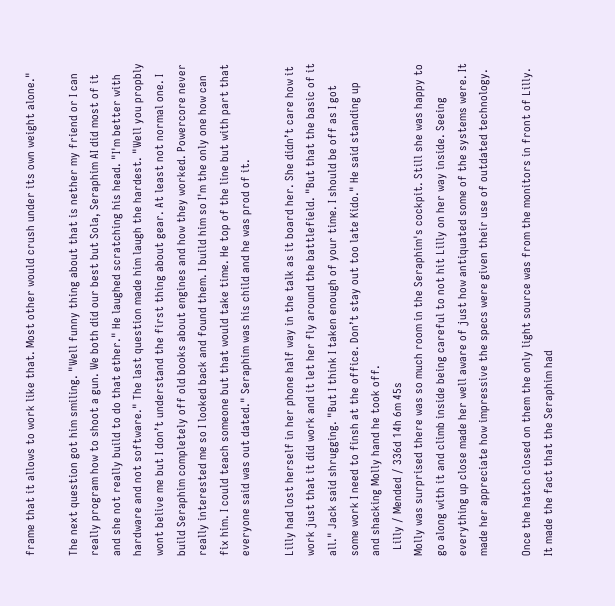frame that it allows to work like that. Most other would crush under its own weight alone."

The next question got him smiling. "Well funny thing about that is nether my friend or I can really program how to shoot a gun. We both did our best but Sola, Seraphim AI did most of it and she not really build to do that ether." He laughed scratching his head. "I'm better with hardware and not software." The last question made him laugh the hardest. "Well you propbly wont belive me but I don’t understand the first thing about gear. At least not normal one. I build Seraphim completely off old books about engines and how they worked. Powercore never really interested me so I looked back and found them. I build him so I'm the only one how can fix him. I could teach someone but that would take time. He top of the line but with part that everyone said was out dated." Seraphim was his child and he was prod of it.

Lilly had lost herself in her phone half way in the talk as it board her. She didn’t care how it work just that it did work and it let her fly around the battlefield. "But that the basic of it all." Jack said shrugging. "But I think I taken enough of your time. I should be off as I got some work I need to finsh at the office. Don’t stay out too late Kido." He said standing up and shacking Molly hand he took off.
  Lilly / Mended / 336d 14h 6m 45s
Molly was surprised there was so much room in the Seraphim's cockpit. Still she was happy to go along with it and climb inside being careful to not hit Lilly on her way inside. Seeing everything up close made her well aware of just how antiquated some of the systems were. It made her appreciate how impressive the specs were given their use of outdated technology.

Once the hatch closed on them the only light source was from the monitors in front of Lilly. It made the fact that the Seraphim had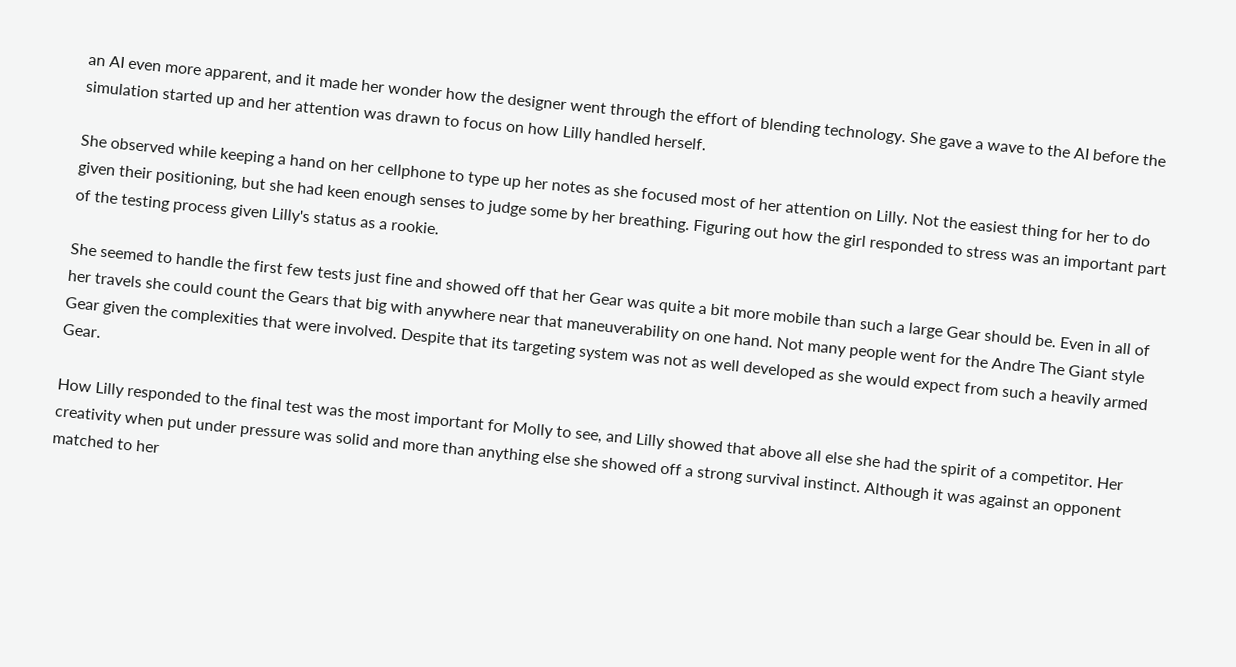an AI even more apparent, and it made her wonder how the designer went through the effort of blending technology. She gave a wave to the AI before the simulation started up and her attention was drawn to focus on how Lilly handled herself.

She observed while keeping a hand on her cellphone to type up her notes as she focused most of her attention on Lilly. Not the easiest thing for her to do given their positioning, but she had keen enough senses to judge some by her breathing. Figuring out how the girl responded to stress was an important part of the testing process given Lilly's status as a rookie.

She seemed to handle the first few tests just fine and showed off that her Gear was quite a bit more mobile than such a large Gear should be. Even in all of her travels she could count the Gears that big with anywhere near that maneuverability on one hand. Not many people went for the Andre The Giant style Gear given the complexities that were involved. Despite that its targeting system was not as well developed as she would expect from such a heavily armed Gear.

How Lilly responded to the final test was the most important for Molly to see, and Lilly showed that above all else she had the spirit of a competitor. Her creativity when put under pressure was solid and more than anything else she showed off a strong survival instinct. Although it was against an opponent matched to her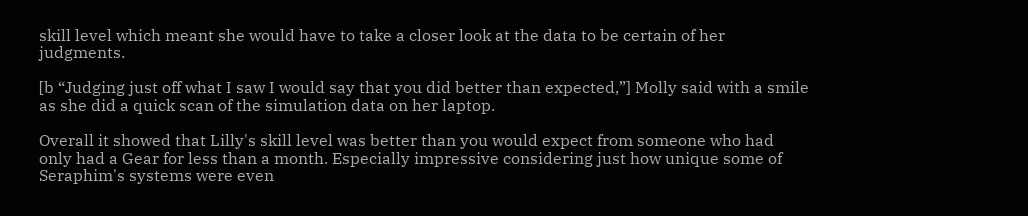skill level which meant she would have to take a closer look at the data to be certain of her judgments.

[b “Judging just off what I saw I would say that you did better than expected,”] Molly said with a smile as she did a quick scan of the simulation data on her laptop.

Overall it showed that Lilly's skill level was better than you would expect from someone who had only had a Gear for less than a month. Especially impressive considering just how unique some of Seraphim's systems were even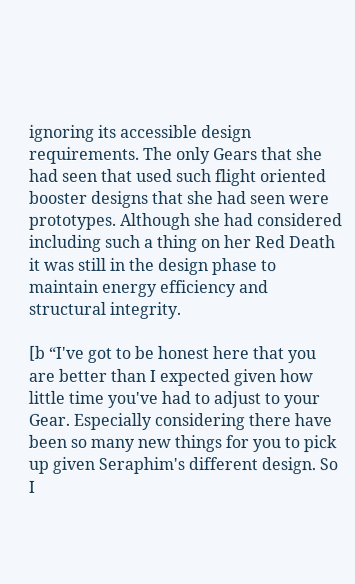ignoring its accessible design requirements. The only Gears that she had seen that used such flight oriented booster designs that she had seen were prototypes. Although she had considered including such a thing on her Red Death it was still in the design phase to maintain energy efficiency and structural integrity.

[b “I've got to be honest here that you are better than I expected given how little time you've had to adjust to your Gear. Especially considering there have been so many new things for you to pick up given Seraphim's different design. So I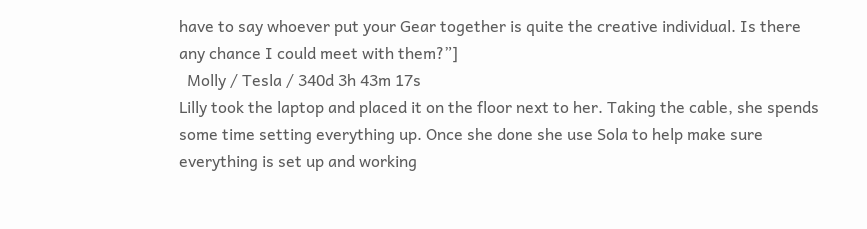have to say whoever put your Gear together is quite the creative individual. Is there any chance I could meet with them?”]
  Molly / Tesla / 340d 3h 43m 17s
Lilly took the laptop and placed it on the floor next to her. Taking the cable, she spends some time setting everything up. Once she done she use Sola to help make sure everything is set up and working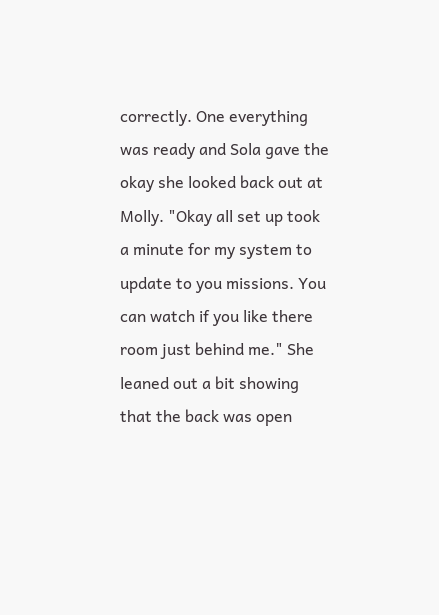correctly. One everything was ready and Sola gave the okay she looked back out at Molly. "Okay all set up took a minute for my system to update to you missions. You can watch if you like there room just behind me." She leaned out a bit showing that the back was open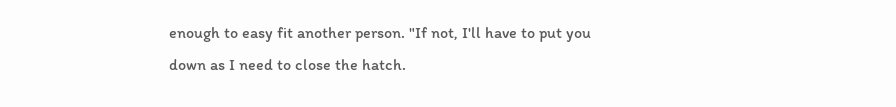enough to easy fit another person. "If not, I'll have to put you down as I need to close the hatch.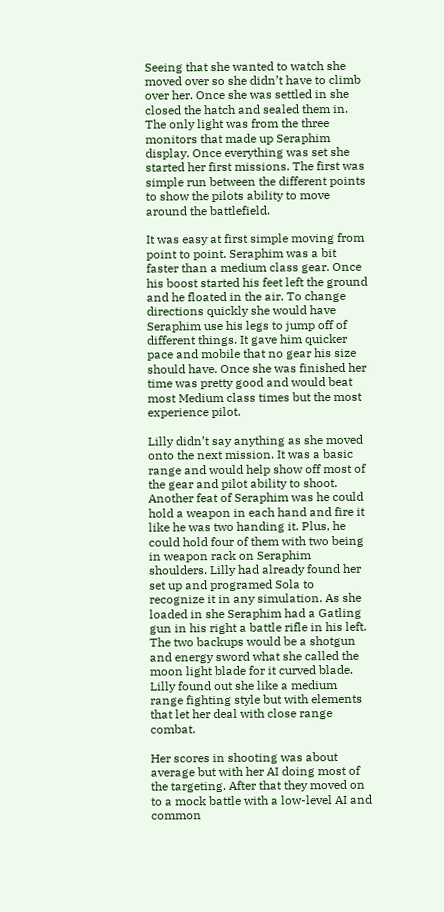Seeing that she wanted to watch she moved over so she didn’t have to climb over her. Once she was settled in she closed the hatch and sealed them in. The only light was from the three monitors that made up Seraphim display. Once everything was set she started her first missions. The first was simple run between the different points to show the pilots ability to move around the battlefield.

It was easy at first simple moving from point to point. Seraphim was a bit faster than a medium class gear. Once his boost started his feet left the ground and he floated in the air. To change directions quickly she would have Seraphim use his legs to jump off of different things. It gave him quicker pace and mobile that no gear his size should have. Once she was finished her time was pretty good and would beat most Medium class times but the most experience pilot.

Lilly didn’t say anything as she moved onto the next mission. It was a basic range and would help show off most of the gear and pilot ability to shoot. Another feat of Seraphim was he could hold a weapon in each hand and fire it like he was two handing it. Plus, he could hold four of them with two being in weapon rack on Seraphim shoulders. Lilly had already found her set up and programed Sola to recognize it in any simulation. As she loaded in she Seraphim had a Gatling gun in his right a battle rifle in his left. The two backups would be a shotgun and energy sword what she called the moon light blade for it curved blade. Lilly found out she like a medium range fighting style but with elements that let her deal with close range combat.

Her scores in shooting was about average but with her AI doing most of the targeting. After that they moved on to a mock battle with a low-level AI and common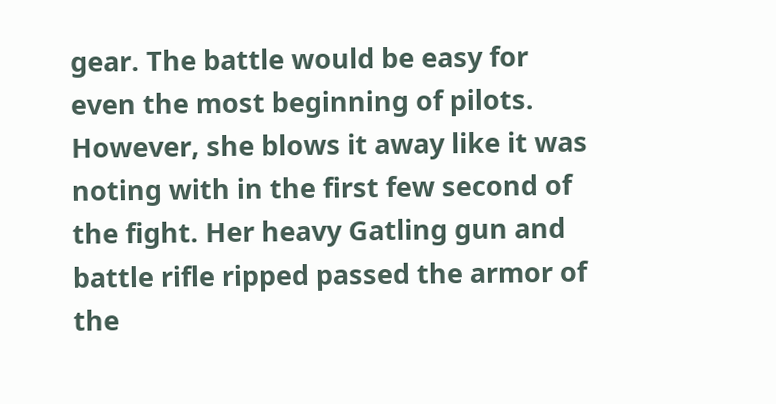gear. The battle would be easy for even the most beginning of pilots. However, she blows it away like it was noting with in the first few second of the fight. Her heavy Gatling gun and battle rifle ripped passed the armor of the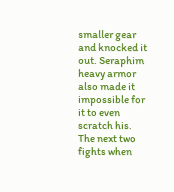smaller gear and knocked it out. Seraphim heavy armor also made it impossible for it to even scratch his. The next two fights when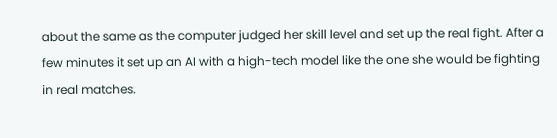about the same as the computer judged her skill level and set up the real fight. After a few minutes it set up an AI with a high-tech model like the one she would be fighting in real matches.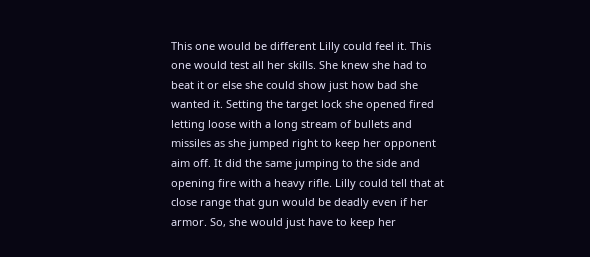This one would be different Lilly could feel it. This one would test all her skills. She knew she had to beat it or else she could show just how bad she wanted it. Setting the target lock she opened fired letting loose with a long stream of bullets and missiles as she jumped right to keep her opponent aim off. It did the same jumping to the side and opening fire with a heavy rifle. Lilly could tell that at close range that gun would be deadly even if her armor. So, she would just have to keep her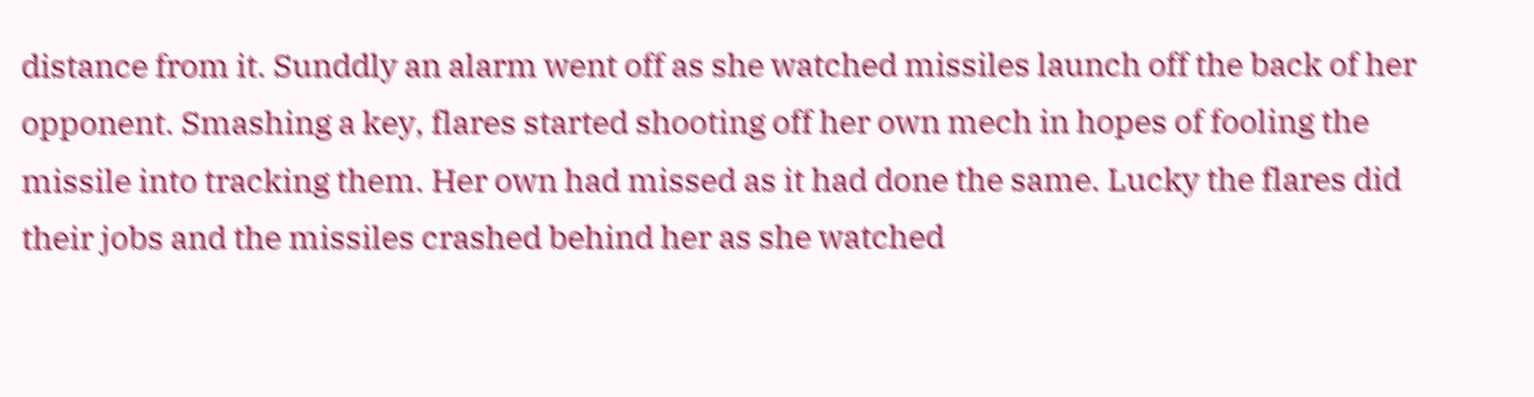distance from it. Sunddly an alarm went off as she watched missiles launch off the back of her opponent. Smashing a key, flares started shooting off her own mech in hopes of fooling the missile into tracking them. Her own had missed as it had done the same. Lucky the flares did their jobs and the missiles crashed behind her as she watched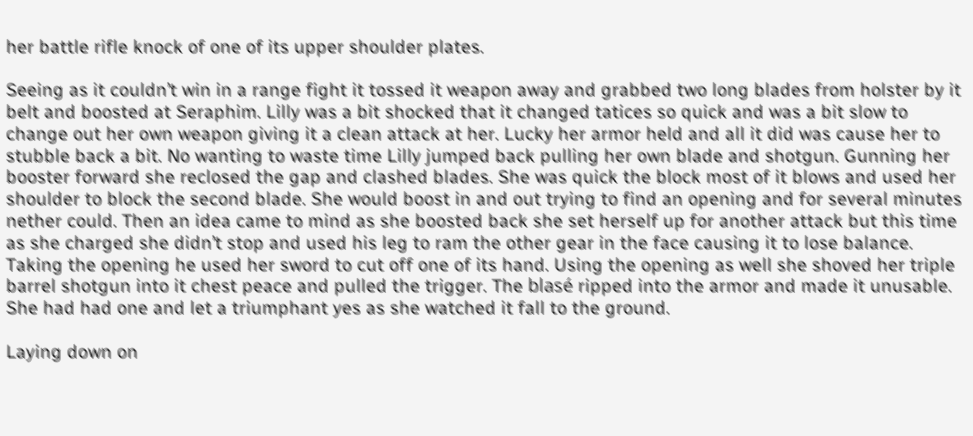her battle rifle knock of one of its upper shoulder plates.

Seeing as it couldn’t win in a range fight it tossed it weapon away and grabbed two long blades from holster by it belt and boosted at Seraphim. Lilly was a bit shocked that it changed tatices so quick and was a bit slow to change out her own weapon giving it a clean attack at her. Lucky her armor held and all it did was cause her to stubble back a bit. No wanting to waste time Lilly jumped back pulling her own blade and shotgun. Gunning her booster forward she reclosed the gap and clashed blades. She was quick the block most of it blows and used her shoulder to block the second blade. She would boost in and out trying to find an opening and for several minutes nether could. Then an idea came to mind as she boosted back she set herself up for another attack but this time as she charged she didn’t stop and used his leg to ram the other gear in the face causing it to lose balance. Taking the opening he used her sword to cut off one of its hand. Using the opening as well she shoved her triple barrel shotgun into it chest peace and pulled the trigger. The blasé ripped into the armor and made it unusable. She had had one and let a triumphant yes as she watched it fall to the ground.

Laying down on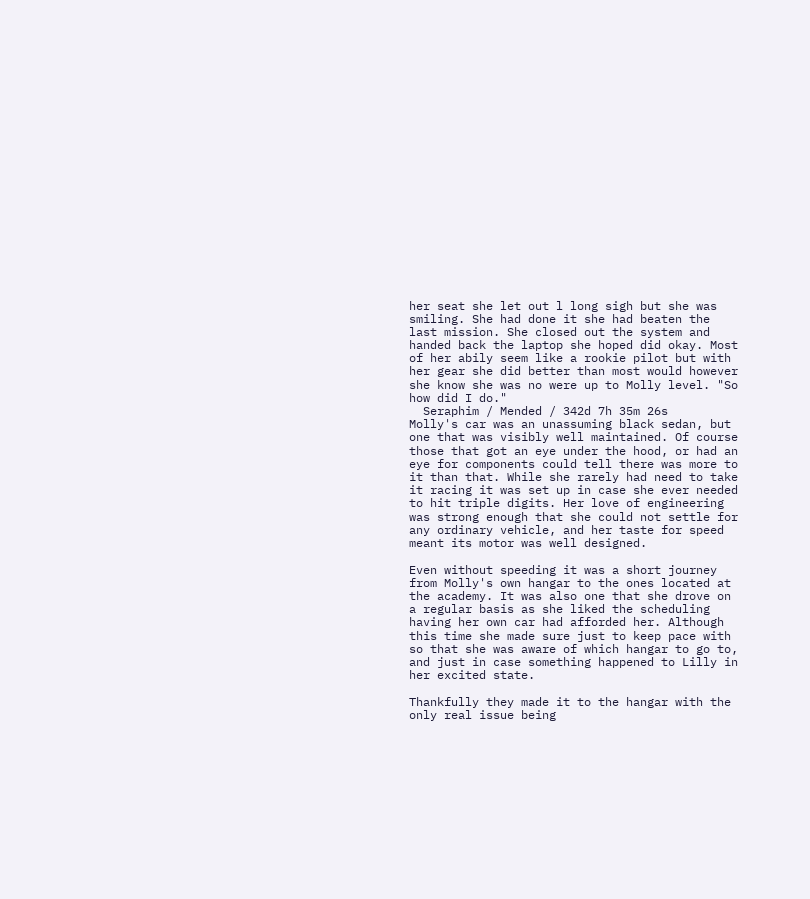her seat she let out l long sigh but she was smiling. She had done it she had beaten the last mission. She closed out the system and handed back the laptop she hoped did okay. Most of her abily seem like a rookie pilot but with her gear she did better than most would however she know she was no were up to Molly level. "So how did I do."
  Seraphim / Mended / 342d 7h 35m 26s
Molly's car was an unassuming black sedan, but one that was visibly well maintained. Of course those that got an eye under the hood, or had an eye for components could tell there was more to it than that. While she rarely had need to take it racing it was set up in case she ever needed to hit triple digits. Her love of engineering was strong enough that she could not settle for any ordinary vehicle, and her taste for speed meant its motor was well designed.

Even without speeding it was a short journey from Molly's own hangar to the ones located at the academy. It was also one that she drove on a regular basis as she liked the scheduling having her own car had afforded her. Although this time she made sure just to keep pace with so that she was aware of which hangar to go to, and just in case something happened to Lilly in her excited state.

Thankfully they made it to the hangar with the only real issue being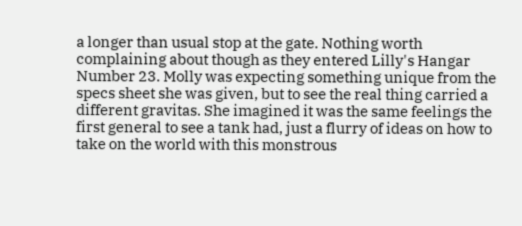a longer than usual stop at the gate. Nothing worth complaining about though as they entered Lilly's Hangar Number 23. Molly was expecting something unique from the specs sheet she was given, but to see the real thing carried a different gravitas. She imagined it was the same feelings the first general to see a tank had, just a flurry of ideas on how to take on the world with this monstrous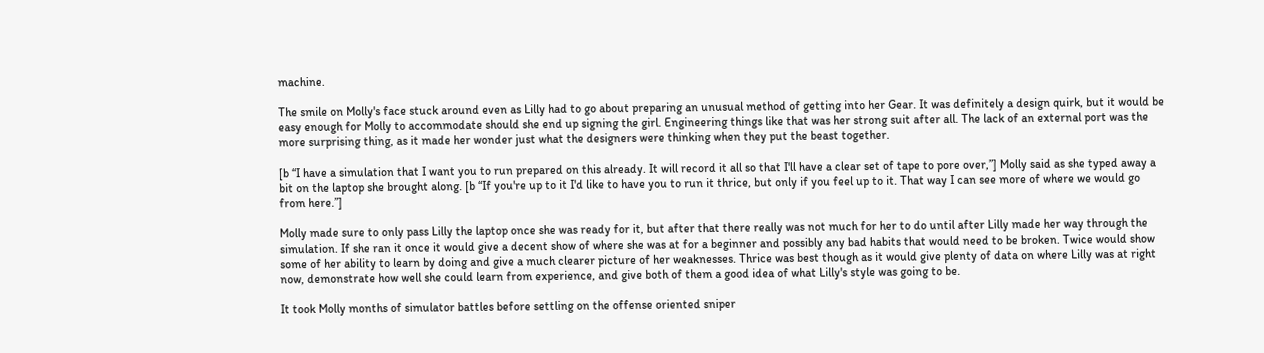machine.

The smile on Molly's face stuck around even as Lilly had to go about preparing an unusual method of getting into her Gear. It was definitely a design quirk, but it would be easy enough for Molly to accommodate should she end up signing the girl. Engineering things like that was her strong suit after all. The lack of an external port was the more surprising thing, as it made her wonder just what the designers were thinking when they put the beast together.

[b “I have a simulation that I want you to run prepared on this already. It will record it all so that I'll have a clear set of tape to pore over,”] Molly said as she typed away a bit on the laptop she brought along. [b “If you're up to it I'd like to have you to run it thrice, but only if you feel up to it. That way I can see more of where we would go from here.”]

Molly made sure to only pass Lilly the laptop once she was ready for it, but after that there really was not much for her to do until after Lilly made her way through the simulation. If she ran it once it would give a decent show of where she was at for a beginner and possibly any bad habits that would need to be broken. Twice would show some of her ability to learn by doing and give a much clearer picture of her weaknesses. Thrice was best though as it would give plenty of data on where Lilly was at right now, demonstrate how well she could learn from experience, and give both of them a good idea of what Lilly's style was going to be.

It took Molly months of simulator battles before settling on the offense oriented sniper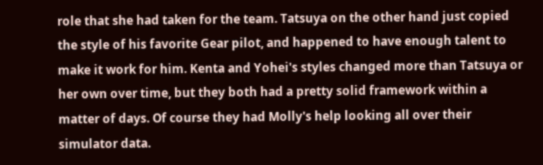role that she had taken for the team. Tatsuya on the other hand just copied the style of his favorite Gear pilot, and happened to have enough talent to make it work for him. Kenta and Yohei's styles changed more than Tatsuya or her own over time, but they both had a pretty solid framework within a matter of days. Of course they had Molly's help looking all over their simulator data.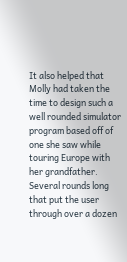It also helped that Molly had taken the time to design such a well rounded simulator program based off of one she saw while touring Europe with her grandfather. Several rounds long that put the user through over a dozen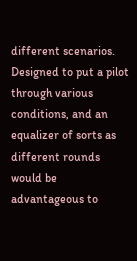different scenarios. Designed to put a pilot through various conditions, and an equalizer of sorts as different rounds would be advantageous to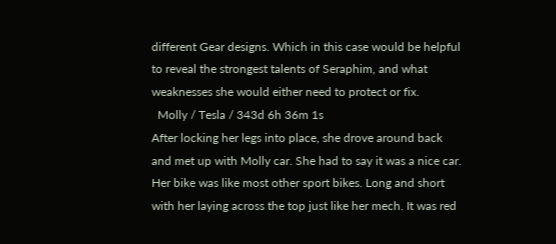different Gear designs. Which in this case would be helpful to reveal the strongest talents of Seraphim, and what weaknesses she would either need to protect or fix.
  Molly / Tesla / 343d 6h 36m 1s
After locking her legs into place, she drove around back and met up with Molly car. She had to say it was a nice car. Her bike was like most other sport bikes. Long and short with her laying across the top just like her mech. It was red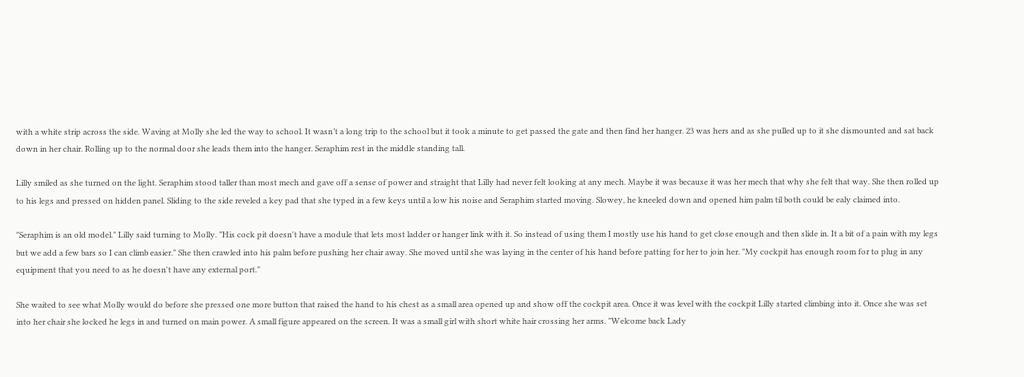with a white strip across the side. Waving at Molly she led the way to school. It wasn’t a long trip to the school but it took a minute to get passed the gate and then find her hanger. 23 was hers and as she pulled up to it she dismounted and sat back down in her chair. Rolling up to the normal door she leads them into the hanger. Seraphim rest in the middle standing tall.

Lilly smiled as she turned on the light. Seraphim stood taller than most mech and gave off a sense of power and straight that Lilly had never felt looking at any mech. Maybe it was because it was her mech that why she felt that way. She then rolled up to his legs and pressed on hidden panel. Sliding to the side reveled a key pad that she typed in a few keys until a low his noise and Seraphim started moving. Slowey, he kneeled down and opened him palm til both could be ealy claimed into.

"Seraphim is an old model." Lilly said turning to Molly. "His cock pit doesn't have a module that lets most ladder or hanger link with it. So instead of using them I mostly use his hand to get close enough and then slide in. It a bit of a pain with my legs but we add a few bars so I can climb easier." She then crawled into his palm before pushing her chair away. She moved until she was laying in the center of his hand before patting for her to join her. "My cockpit has enough room for to plug in any equipment that you need to as he doesn't have any external port."

She waited to see what Molly would do before she pressed one more button that raised the hand to his chest as a small area opened up and show off the cockpit area. Once it was level with the cockpit Lilly started climbing into it. Once she was set into her chair she locked he legs in and turned on main power. A small figure appeared on the screen. It was a small girl with short white hair crossing her arms. "Welcome back Lady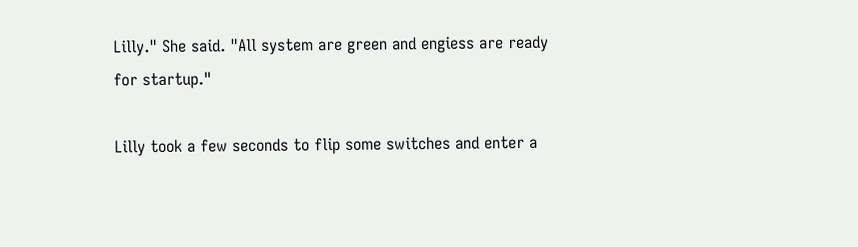Lilly." She said. "All system are green and engiess are ready for startup."

Lilly took a few seconds to flip some switches and enter a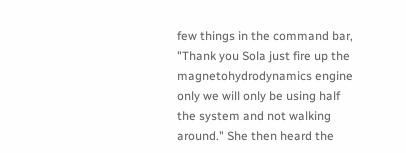few things in the command bar, "Thank you Sola just fire up the magnetohydrodynamics engine only we will only be using half the system and not walking around." She then heard the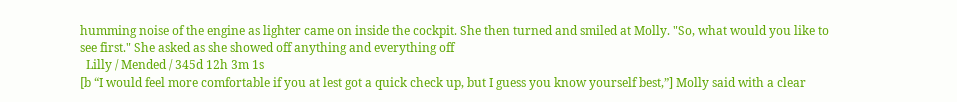humming noise of the engine as lighter came on inside the cockpit. She then turned and smiled at Molly. "So, what would you like to see first." She asked as she showed off anything and everything off
  Lilly / Mended / 345d 12h 3m 1s
[b “I would feel more comfortable if you at lest got a quick check up, but I guess you know yourself best,”] Molly said with a clear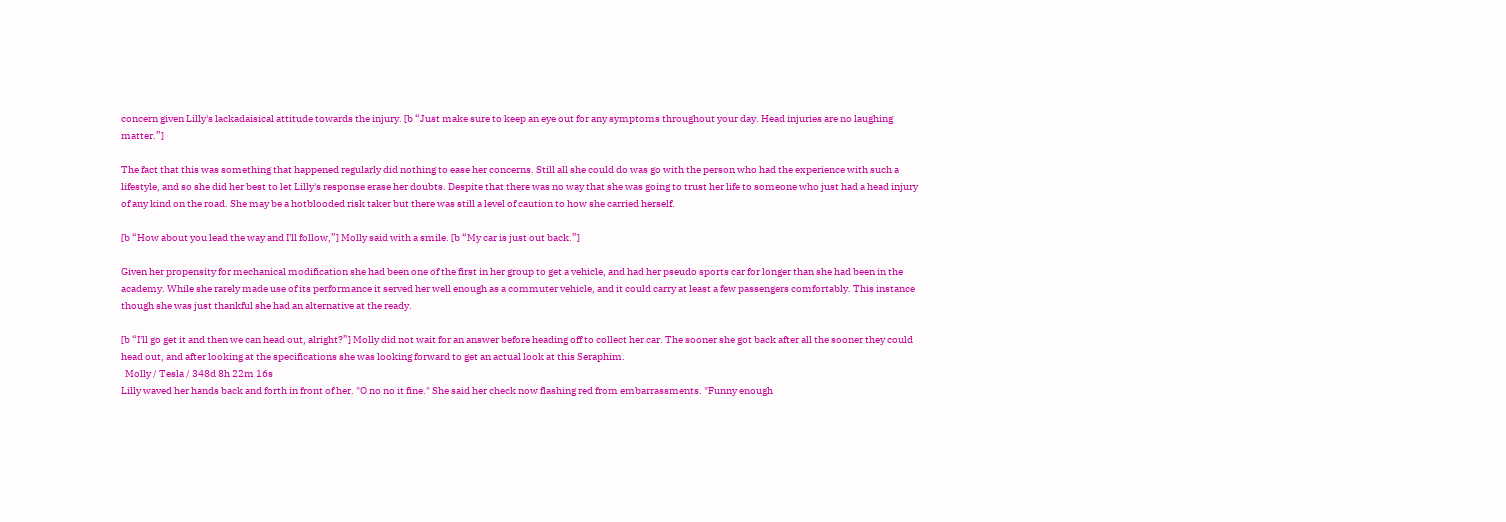concern given Lilly's lackadaisical attitude towards the injury. [b “Just make sure to keep an eye out for any symptoms throughout your day. Head injuries are no laughing matter.”]

The fact that this was something that happened regularly did nothing to ease her concerns. Still all she could do was go with the person who had the experience with such a lifestyle, and so she did her best to let Lilly's response erase her doubts. Despite that there was no way that she was going to trust her life to someone who just had a head injury of any kind on the road. She may be a hotblooded risk taker but there was still a level of caution to how she carried herself.

[b “How about you lead the way and I'll follow,”] Molly said with a smile. [b “My car is just out back.”]

Given her propensity for mechanical modification she had been one of the first in her group to get a vehicle, and had her pseudo sports car for longer than she had been in the academy. While she rarely made use of its performance it served her well enough as a commuter vehicle, and it could carry at least a few passengers comfortably. This instance though she was just thankful she had an alternative at the ready.

[b “I'll go get it and then we can head out, alright?”] Molly did not wait for an answer before heading off to collect her car. The sooner she got back after all the sooner they could head out, and after looking at the specifications she was looking forward to get an actual look at this Seraphim.
  Molly / Tesla / 348d 8h 22m 16s
Lilly waved her hands back and forth in front of her. "O no no it fine." She said her check now flashing red from embarrassments. "Funny enough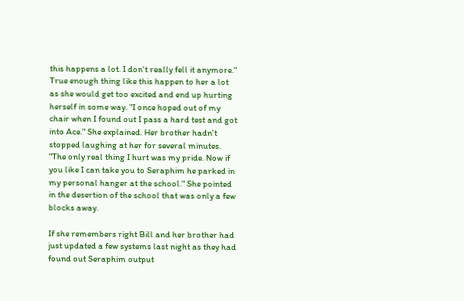this happens a lot. I don't really fell it anymore." True enough thing like this happen to her a lot as she would get too excited and end up hurting herself in some way. "I once hoped out of my chair when I found out I pass a hard test and got into Ace." She explained. Her brother hadn't stopped laughing at her for several minutes. "The only real thing I hurt was my pride. Now if you like I can take you to Seraphim he parked in my personal hanger at the school." She pointed in the desertion of the school that was only a few blocks away.

If she remembers right Bill and her brother had just updated a few systems last night as they had found out Seraphim output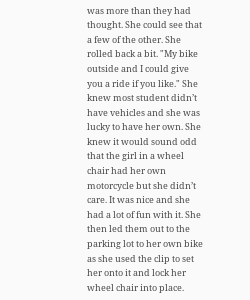was more than they had thought. She could see that a few of the other. She rolled back a bit. "My bike outside and I could give you a ride if you like." She knew most student didn’t have vehicles and she was lucky to have her own. She knew it would sound odd that the girl in a wheel chair had her own motorcycle but she didn’t care. It was nice and she had a lot of fun with it. She then led them out to the parking lot to her own bike as she used the clip to set her onto it and lock her wheel chair into place.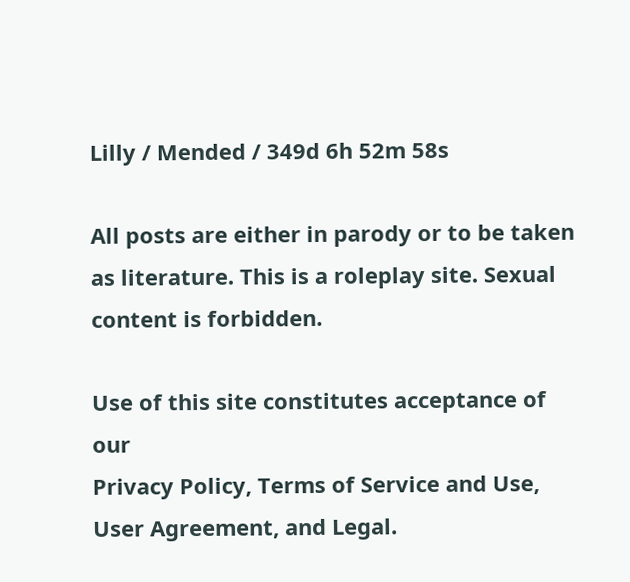Lilly / Mended / 349d 6h 52m 58s

All posts are either in parody or to be taken as literature. This is a roleplay site. Sexual content is forbidden.

Use of this site constitutes acceptance of our
Privacy Policy, Terms of Service and Use, User Agreement, and Legal.